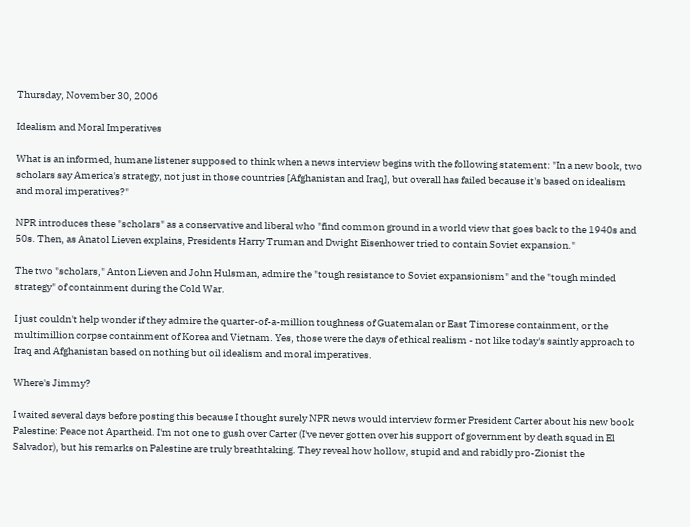Thursday, November 30, 2006

Idealism and Moral Imperatives

What is an informed, humane listener supposed to think when a news interview begins with the following statement: "In a new book, two scholars say America's strategy, not just in those countries [Afghanistan and Iraq], but overall has failed because it's based on idealism and moral imperatives?"

NPR introduces these "scholars" as a conservative and liberal who "find common ground in a world view that goes back to the 1940s and 50s. Then, as Anatol Lieven explains, Presidents Harry Truman and Dwight Eisenhower tried to contain Soviet expansion."

The two "scholars," Anton Lieven and John Hulsman, admire the "tough resistance to Soviet expansionism" and the "tough minded strategy" of containment during the Cold War.

I just couldn't help wonder if they admire the quarter-of-a-million toughness of Guatemalan or East Timorese containment, or the multimillion corpse containment of Korea and Vietnam. Yes, those were the days of ethical realism - not like today's saintly approach to Iraq and Afghanistan based on nothing but oil idealism and moral imperatives.

Where's Jimmy?

I waited several days before posting this because I thought surely NPR news would interview former President Carter about his new book Palestine: Peace not Apartheid. I'm not one to gush over Carter (I've never gotten over his support of government by death squad in El Salvador), but his remarks on Palestine are truly breathtaking. They reveal how hollow, stupid and and rabidly pro-Zionist the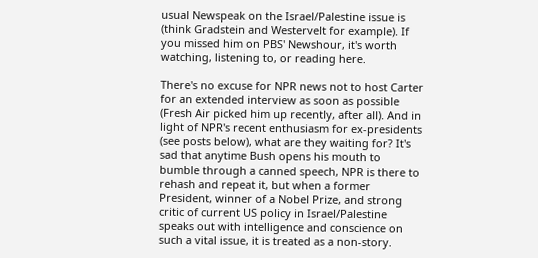usual Newspeak on the Israel/Palestine issue is (think Gradstein and Westervelt for example). If you missed him on PBS' Newshour, it's worth watching, listening to, or reading here.

There's no excuse for NPR news not to host Carter for an extended interview as soon as possible (Fresh Air picked him up recently, after all). And in light of NPR's recent enthusiasm for ex-presidents (see posts below), what are they waiting for? It's sad that anytime Bush opens his mouth to bumble through a canned speech, NPR is there to rehash and repeat it, but when a former President, winner of a Nobel Prize, and strong critic of current US policy in Israel/Palestine speaks out with intelligence and conscience on such a vital issue, it is treated as a non-story.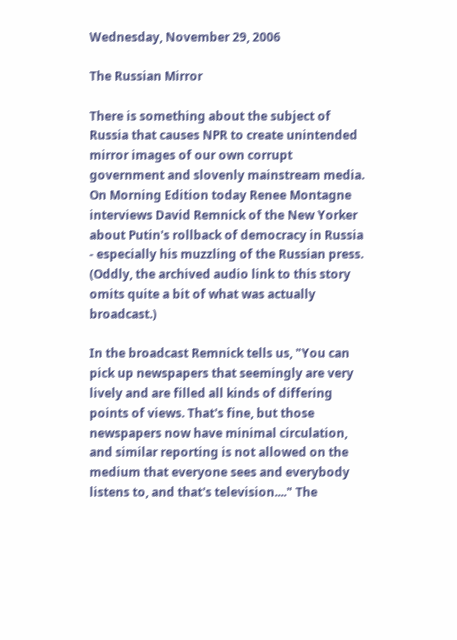Wednesday, November 29, 2006

The Russian Mirror

There is something about the subject of Russia that causes NPR to create unintended mirror images of our own corrupt government and slovenly mainstream media. On Morning Edition today Renee Montagne interviews David Remnick of the New Yorker about Putin's rollback of democracy in Russia - especially his muzzling of the Russian press. (Oddly, the archived audio link to this story omits quite a bit of what was actually broadcast.)

In the broadcast Remnick tells us, "You can pick up newspapers that seemingly are very lively and are filled all kinds of differing points of views. That's fine, but those newspapers now have minimal circulation, and similar reporting is not allowed on the medium that everyone sees and everybody listens to, and that's television...." The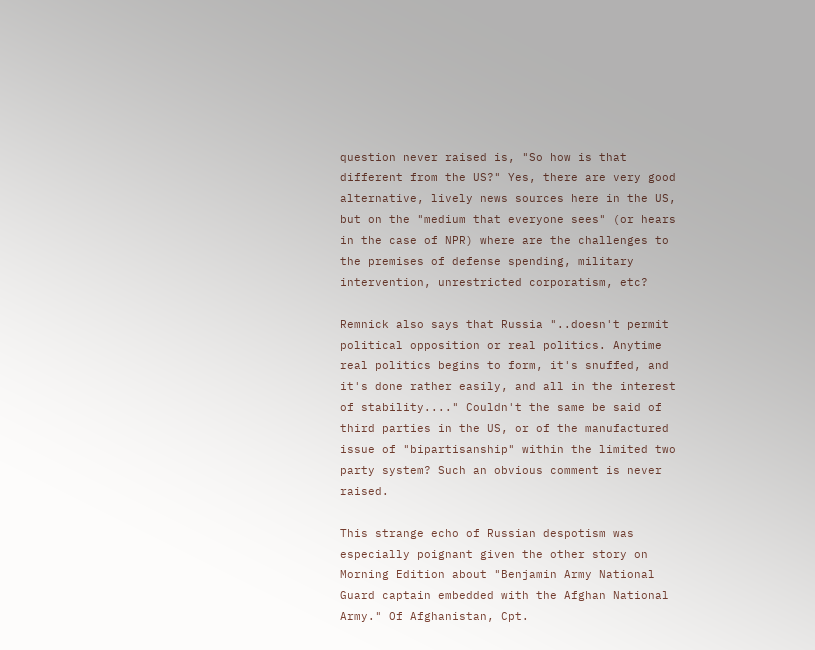question never raised is, "So how is that different from the US?" Yes, there are very good alternative, lively news sources here in the US, but on the "medium that everyone sees" (or hears in the case of NPR) where are the challenges to the premises of defense spending, military intervention, unrestricted corporatism, etc?

Remnick also says that Russia "..doesn't permit political opposition or real politics. Anytime real politics begins to form, it's snuffed, and it's done rather easily, and all in the interest of stability...." Couldn't the same be said of third parties in the US, or of the manufactured issue of "bipartisanship" within the limited two party system? Such an obvious comment is never raised.

This strange echo of Russian despotism was especially poignant given the other story on Morning Edition about "Benjamin Army National Guard captain embedded with the Afghan National Army." Of Afghanistan, Cpt.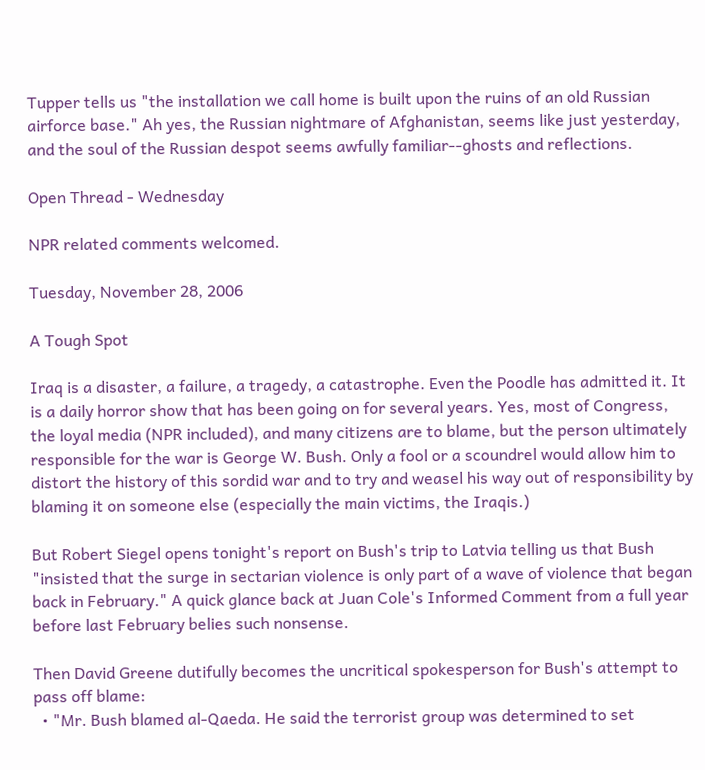Tupper tells us "the installation we call home is built upon the ruins of an old Russian airforce base." Ah yes, the Russian nightmare of Afghanistan, seems like just yesterday, and the soul of the Russian despot seems awfully familiar--ghosts and reflections.

Open Thread - Wednesday

NPR related comments welcomed.

Tuesday, November 28, 2006

A Tough Spot

Iraq is a disaster, a failure, a tragedy, a catastrophe. Even the Poodle has admitted it. It is a daily horror show that has been going on for several years. Yes, most of Congress, the loyal media (NPR included), and many citizens are to blame, but the person ultimately responsible for the war is George W. Bush. Only a fool or a scoundrel would allow him to distort the history of this sordid war and to try and weasel his way out of responsibility by blaming it on someone else (especially the main victims, the Iraqis.)

But Robert Siegel opens tonight's report on Bush's trip to Latvia telling us that Bush "insisted that the surge in sectarian violence is only part of a wave of violence that began back in February." A quick glance back at Juan Cole's Informed Comment from a full year before last February belies such nonsense.

Then David Greene dutifully becomes the uncritical spokesperson for Bush's attempt to pass off blame:
  • "Mr. Bush blamed al-Qaeda. He said the terrorist group was determined to set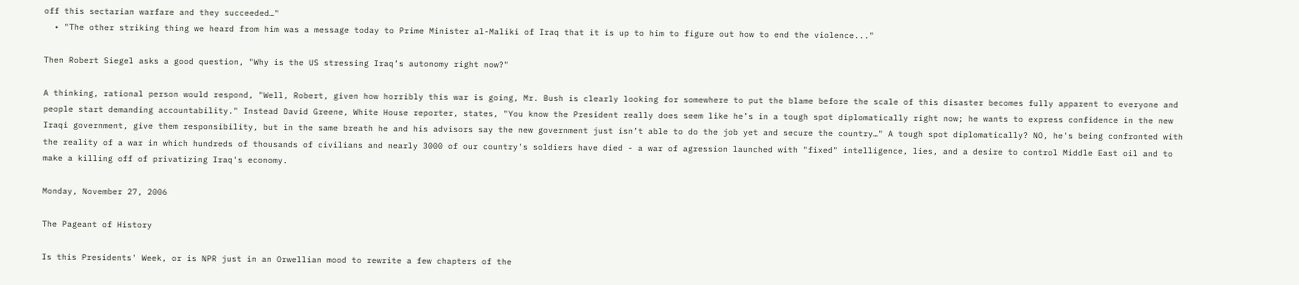off this sectarian warfare and they succeeded…"
  • "The other striking thing we heard from him was a message today to Prime Minister al-Maliki of Iraq that it is up to him to figure out how to end the violence..."

Then Robert Siegel asks a good question, "Why is the US stressing Iraq’s autonomy right now?"

A thinking, rational person would respond, "Well, Robert, given how horribly this war is going, Mr. Bush is clearly looking for somewhere to put the blame before the scale of this disaster becomes fully apparent to everyone and people start demanding accountability." Instead David Greene, White House reporter, states, "You know the President really does seem like he’s in a tough spot diplomatically right now; he wants to express confidence in the new Iraqi government, give them responsibility, but in the same breath he and his advisors say the new government just isn’t able to do the job yet and secure the country…" A tough spot diplomatically? NO, he's being confronted with the reality of a war in which hundreds of thousands of civilians and nearly 3000 of our country's soldiers have died - a war of agression launched with "fixed" intelligence, lies, and a desire to control Middle East oil and to make a killing off of privatizing Iraq's economy.

Monday, November 27, 2006

The Pageant of History

Is this Presidents' Week, or is NPR just in an Orwellian mood to rewrite a few chapters of the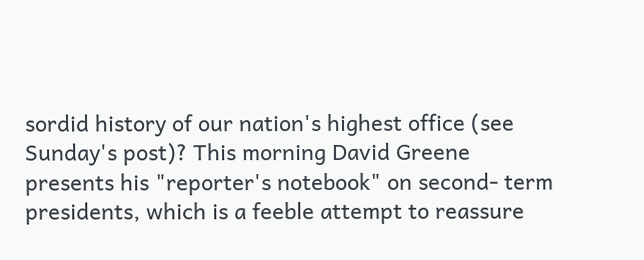sordid history of our nation's highest office (see Sunday's post)? This morning David Greene presents his "reporter's notebook" on second- term presidents, which is a feeble attempt to reassure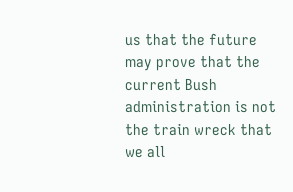us that the future may prove that the current Bush administration is not the train wreck that we all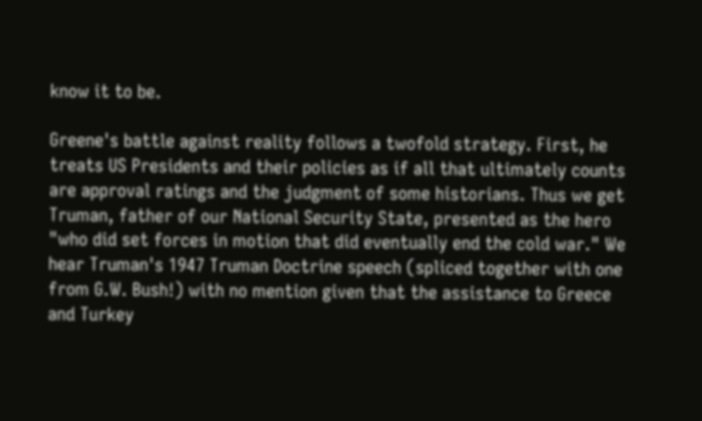know it to be.

Greene's battle against reality follows a twofold strategy. First, he treats US Presidents and their policies as if all that ultimately counts are approval ratings and the judgment of some historians. Thus we get Truman, father of our National Security State, presented as the hero "who did set forces in motion that did eventually end the cold war." We hear Truman's 1947 Truman Doctrine speech (spliced together with one from G.W. Bush!) with no mention given that the assistance to Greece and Turkey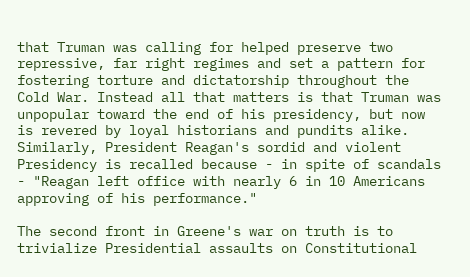that Truman was calling for helped preserve two repressive, far right regimes and set a pattern for fostering torture and dictatorship throughout the Cold War. Instead all that matters is that Truman was unpopular toward the end of his presidency, but now is revered by loyal historians and pundits alike. Similarly, President Reagan's sordid and violent Presidency is recalled because - in spite of scandals - "Reagan left office with nearly 6 in 10 Americans approving of his performance."

The second front in Greene's war on truth is to trivialize Presidential assaults on Constitutional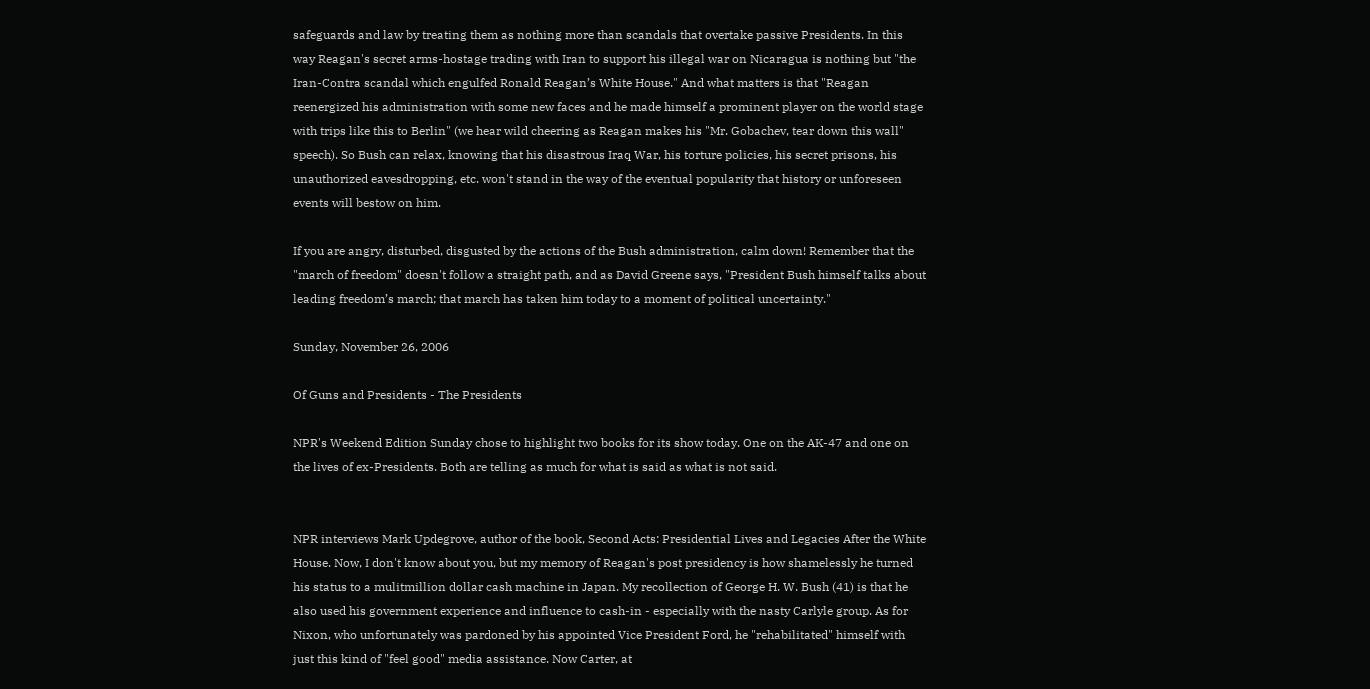safeguards and law by treating them as nothing more than scandals that overtake passive Presidents. In this way Reagan's secret arms-hostage trading with Iran to support his illegal war on Nicaragua is nothing but "the Iran-Contra scandal which engulfed Ronald Reagan’s White House." And what matters is that "Reagan reenergized his administration with some new faces and he made himself a prominent player on the world stage with trips like this to Berlin" (we hear wild cheering as Reagan makes his "Mr. Gobachev, tear down this wall" speech). So Bush can relax, knowing that his disastrous Iraq War, his torture policies, his secret prisons, his unauthorized eavesdropping, etc. won't stand in the way of the eventual popularity that history or unforeseen events will bestow on him.

If you are angry, disturbed, disgusted by the actions of the Bush administration, calm down! Remember that the "march of freedom" doesn't follow a straight path, and as David Greene says, "President Bush himself talks about leading freedom’s march; that march has taken him today to a moment of political uncertainty."

Sunday, November 26, 2006

Of Guns and Presidents - The Presidents

NPR's Weekend Edition Sunday chose to highlight two books for its show today. One on the AK-47 and one on the lives of ex-Presidents. Both are telling as much for what is said as what is not said.


NPR interviews Mark Updegrove, author of the book, Second Acts: Presidential Lives and Legacies After the White House. Now, I don't know about you, but my memory of Reagan's post presidency is how shamelessly he turned his status to a mulitmillion dollar cash machine in Japan. My recollection of George H. W. Bush (41) is that he also used his government experience and influence to cash-in - especially with the nasty Carlyle group. As for Nixon, who unfortunately was pardoned by his appointed Vice President Ford, he "rehabilitated" himself with just this kind of "feel good" media assistance. Now Carter, at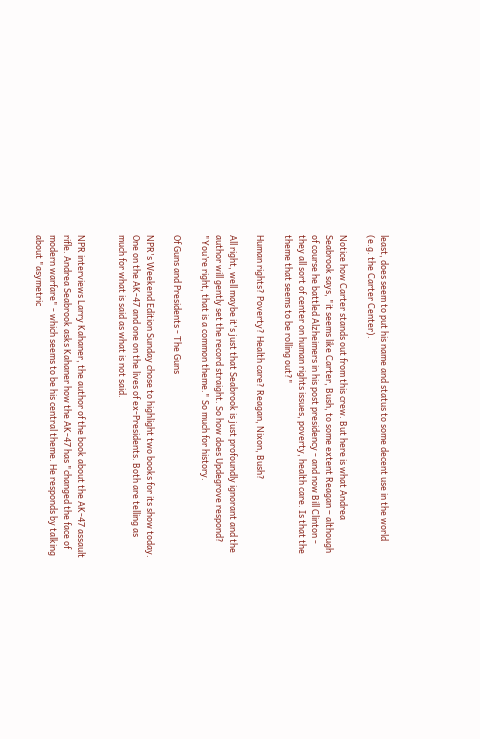least, does seem to put his name and status to some decent use in the world (e.g. the Carter Center).

Notice how Carter stands out from this crew. But here is what Andrea Seabrook says, "it seems like Carter, Bush, to some extent Reagan – although of course he battled Alzheimers in his post presidency - and now Bill Clinton - they all sort of center on human rights issues, poverty, health care. Is that the theme that seems to be rolling out?"

Human rights? Poverty? Health care? Reagan, Nixon, Bush?

All right, well maybe it's just that Seabrook is just profoundly ignorant and the author will gently set the record straight. So how does Updegrove respond? "You’re right, that is a common theme." So much for history.

Of Guns and Presidents - The Guns

NPR's Weekend Edition Sunday chose to highlight two books for its show today. One on the AK-47 and one on the lives of ex-Presidents. Both are telling as much for what is said as what is not said.


NPR interviews Larry Kahaner, the author of the book about the AK-47 assault rifle. Andrea Seabrook asks Kahaner how the AK-47 has "changed the face of modern warfare" - which seems to be his central theme. He responds by talking about "asymetric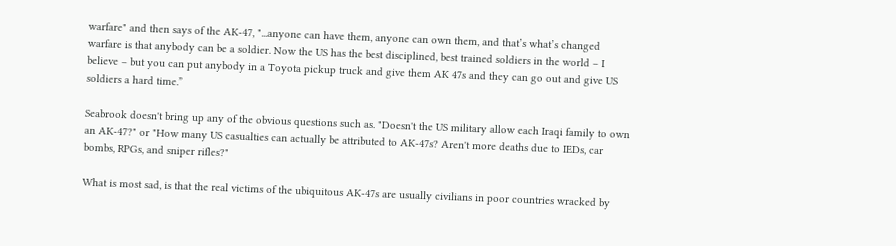warfare" and then says of the AK-47, "...anyone can have them, anyone can own them, and that’s what’s changed warfare is that anybody can be a soldier. Now the US has the best disciplined, best trained soldiers in the world – I believe – but you can put anybody in a Toyota pickup truck and give them AK 47s and they can go out and give US soldiers a hard time.”

Seabrook doesn't bring up any of the obvious questions such as. "Doesn't the US military allow each Iraqi family to own an AK-47?" or "How many US casualties can actually be attributed to AK-47s? Aren't more deaths due to IEDs, car bombs, RPGs, and sniper rifles?"

What is most sad, is that the real victims of the ubiquitous AK-47s are usually civilians in poor countries wracked by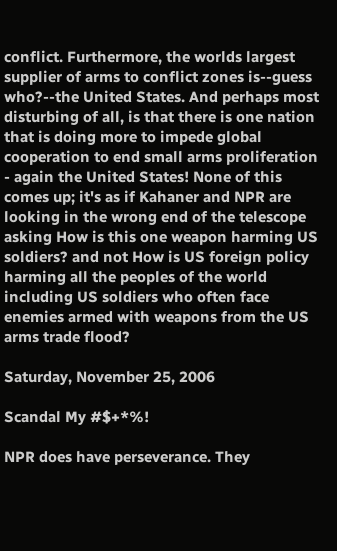conflict. Furthermore, the worlds largest supplier of arms to conflict zones is--guess who?--the United States. And perhaps most disturbing of all, is that there is one nation that is doing more to impede global cooperation to end small arms proliferation - again the United States! None of this comes up; it's as if Kahaner and NPR are looking in the wrong end of the telescope asking How is this one weapon harming US soldiers? and not How is US foreign policy harming all the peoples of the world including US soldiers who often face enemies armed with weapons from the US arms trade flood?

Saturday, November 25, 2006

Scandal My #$+*%!

NPR does have perseverance. They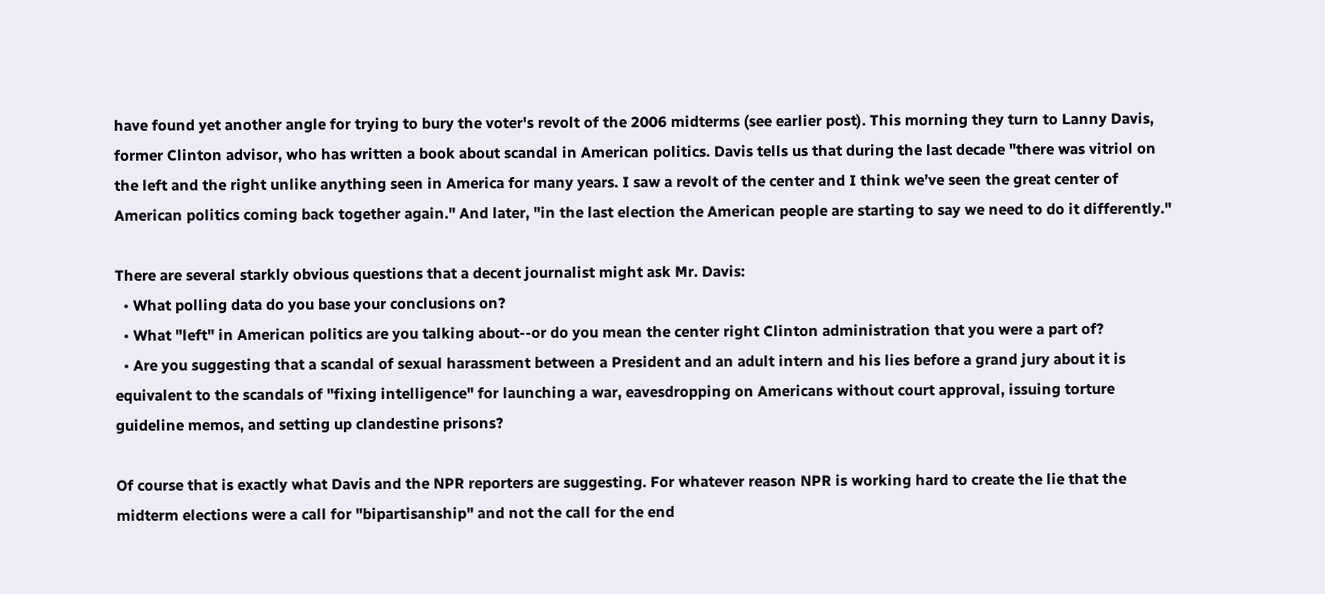have found yet another angle for trying to bury the voter's revolt of the 2006 midterms (see earlier post). This morning they turn to Lanny Davis, former Clinton advisor, who has written a book about scandal in American politics. Davis tells us that during the last decade "there was vitriol on the left and the right unlike anything seen in America for many years. I saw a revolt of the center and I think we’ve seen the great center of American politics coming back together again." And later, "in the last election the American people are starting to say we need to do it differently."

There are several starkly obvious questions that a decent journalist might ask Mr. Davis:
  • What polling data do you base your conclusions on?
  • What "left" in American politics are you talking about--or do you mean the center right Clinton administration that you were a part of?
  • Are you suggesting that a scandal of sexual harassment between a President and an adult intern and his lies before a grand jury about it is equivalent to the scandals of "fixing intelligence" for launching a war, eavesdropping on Americans without court approval, issuing torture guideline memos, and setting up clandestine prisons?

Of course that is exactly what Davis and the NPR reporters are suggesting. For whatever reason NPR is working hard to create the lie that the midterm elections were a call for "bipartisanship" and not the call for the end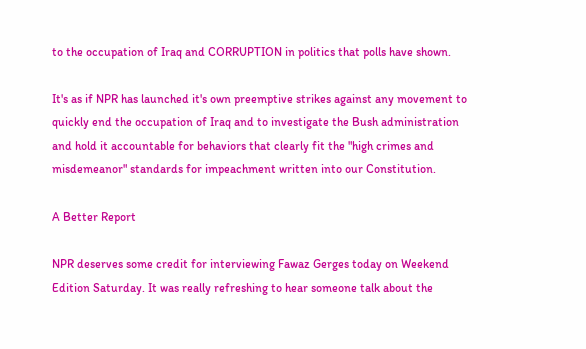to the occupation of Iraq and CORRUPTION in politics that polls have shown.

It's as if NPR has launched it's own preemptive strikes against any movement to quickly end the occupation of Iraq and to investigate the Bush administration and hold it accountable for behaviors that clearly fit the "high crimes and misdemeanor" standards for impeachment written into our Constitution.

A Better Report

NPR deserves some credit for interviewing Fawaz Gerges today on Weekend Edition Saturday. It was really refreshing to hear someone talk about the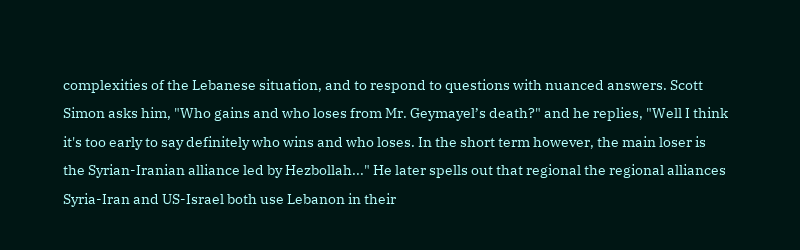complexities of the Lebanese situation, and to respond to questions with nuanced answers. Scott Simon asks him, "Who gains and who loses from Mr. Geymayel’s death?" and he replies, "Well I think it's too early to say definitely who wins and who loses. In the short term however, the main loser is the Syrian-Iranian alliance led by Hezbollah..." He later spells out that regional the regional alliances Syria-Iran and US-Israel both use Lebanon in their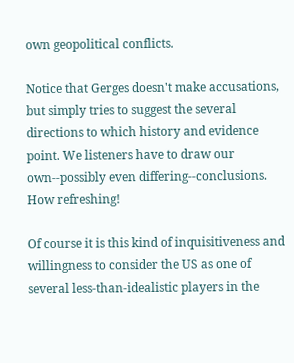own geopolitical conflicts.

Notice that Gerges doesn't make accusations, but simply tries to suggest the several directions to which history and evidence point. We listeners have to draw our own--possibly even differing--conclusions. How refreshing!

Of course it is this kind of inquisitiveness and willingness to consider the US as one of several less-than-idealistic players in the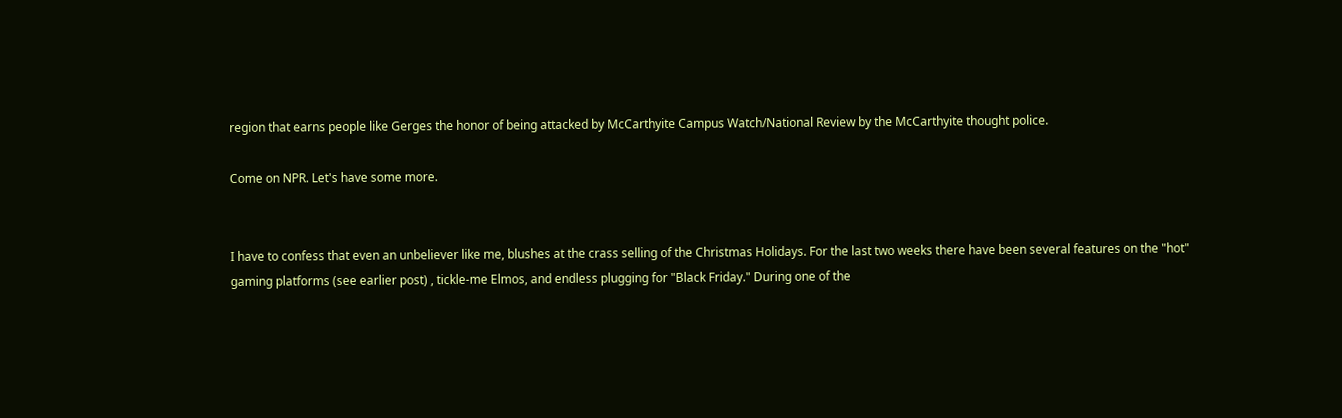region that earns people like Gerges the honor of being attacked by McCarthyite Campus Watch/National Review by the McCarthyite thought police.

Come on NPR. Let's have some more.


I have to confess that even an unbeliever like me, blushes at the crass selling of the Christmas Holidays. For the last two weeks there have been several features on the "hot" gaming platforms (see earlier post) , tickle-me Elmos, and endless plugging for "Black Friday." During one of the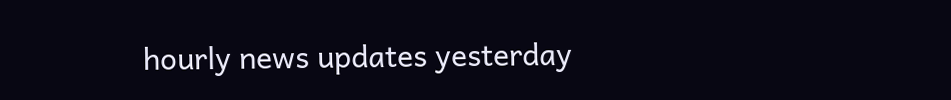hourly news updates yesterday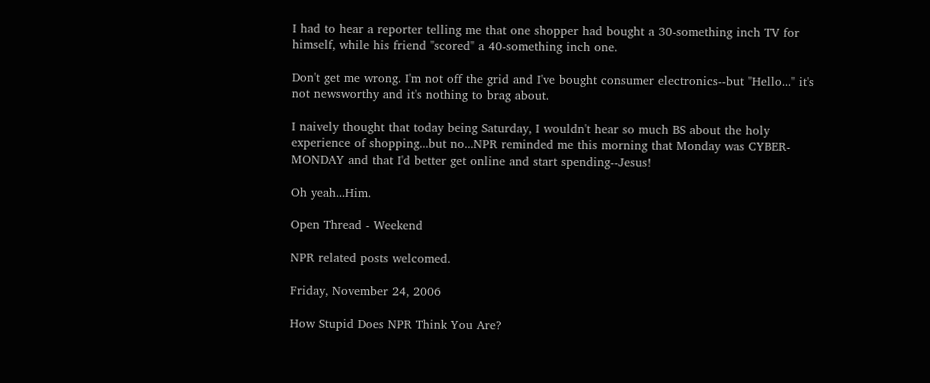I had to hear a reporter telling me that one shopper had bought a 30-something inch TV for himself, while his friend "scored" a 40-something inch one.

Don't get me wrong. I'm not off the grid and I've bought consumer electronics--but "Hello..." it's not newsworthy and it's nothing to brag about.

I naively thought that today being Saturday, I wouldn't hear so much BS about the holy experience of shopping...but no...NPR reminded me this morning that Monday was CYBER-MONDAY and that I'd better get online and start spending--Jesus!

Oh yeah...Him.

Open Thread - Weekend

NPR related posts welcomed.

Friday, November 24, 2006

How Stupid Does NPR Think You Are?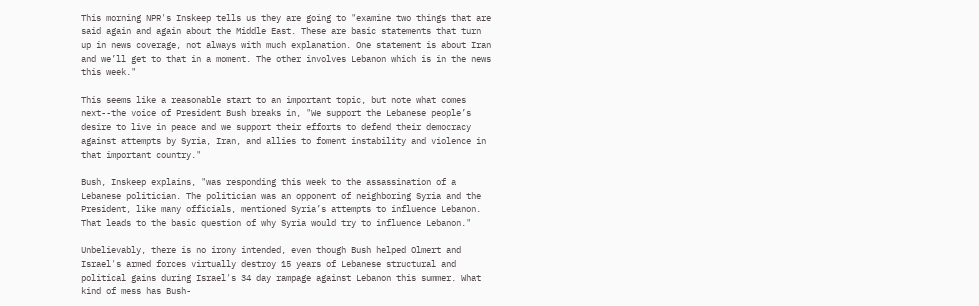This morning NPR's Inskeep tells us they are going to "examine two things that are said again and again about the Middle East. These are basic statements that turn up in news coverage, not always with much explanation. One statement is about Iran and we’ll get to that in a moment. The other involves Lebanon which is in the news this week."

This seems like a reasonable start to an important topic, but note what comes next--the voice of President Bush breaks in, "We support the Lebanese people’s desire to live in peace and we support their efforts to defend their democracy against attempts by Syria, Iran, and allies to foment instability and violence in that important country."

Bush, Inskeep explains, "was responding this week to the assassination of a Lebanese politician. The politician was an opponent of neighboring Syria and the President, like many officials, mentioned Syria’s attempts to influence Lebanon. That leads to the basic question of why Syria would try to influence Lebanon."

Unbelievably, there is no irony intended, even though Bush helped Olmert and Israel's armed forces virtually destroy 15 years of Lebanese structural and political gains during Israel's 34 day rampage against Lebanon this summer. What kind of mess has Bush-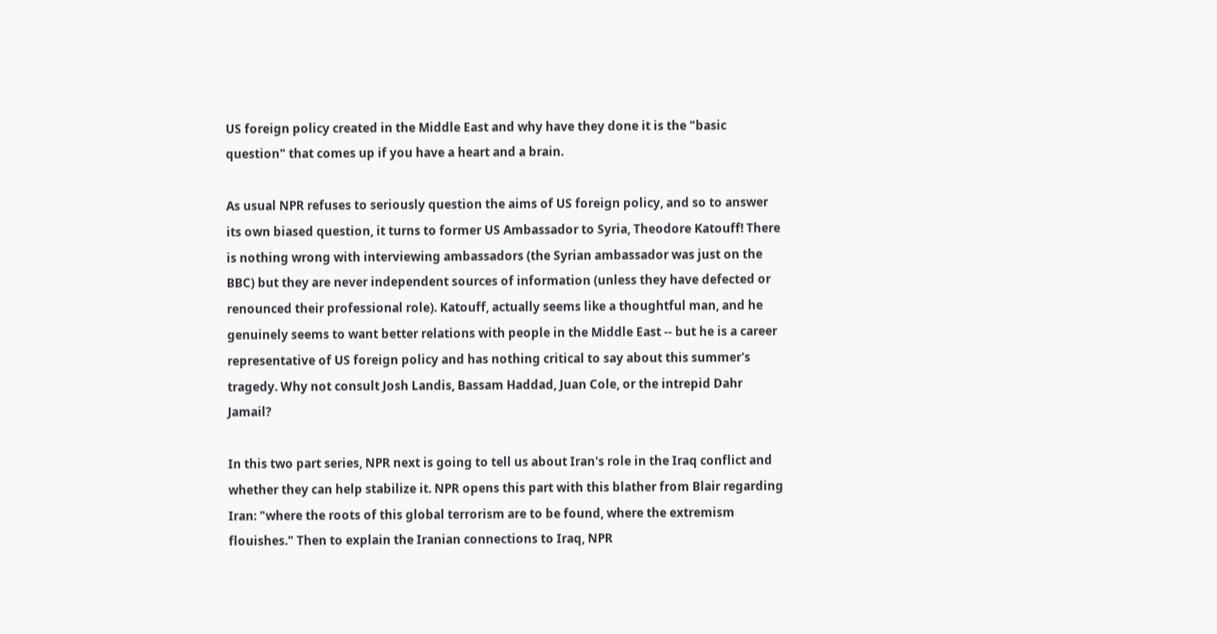US foreign policy created in the Middle East and why have they done it is the "basic question" that comes up if you have a heart and a brain.

As usual NPR refuses to seriously question the aims of US foreign policy, and so to answer its own biased question, it turns to former US Ambassador to Syria, Theodore Katouff! There is nothing wrong with interviewing ambassadors (the Syrian ambassador was just on the BBC) but they are never independent sources of information (unless they have defected or renounced their professional role). Katouff, actually seems like a thoughtful man, and he genuinely seems to want better relations with people in the Middle East -- but he is a career representative of US foreign policy and has nothing critical to say about this summer's tragedy. Why not consult Josh Landis, Bassam Haddad, Juan Cole, or the intrepid Dahr Jamail?

In this two part series, NPR next is going to tell us about Iran's role in the Iraq conflict and whether they can help stabilize it. NPR opens this part with this blather from Blair regarding Iran: "where the roots of this global terrorism are to be found, where the extremism flouishes." Then to explain the Iranian connections to Iraq, NPR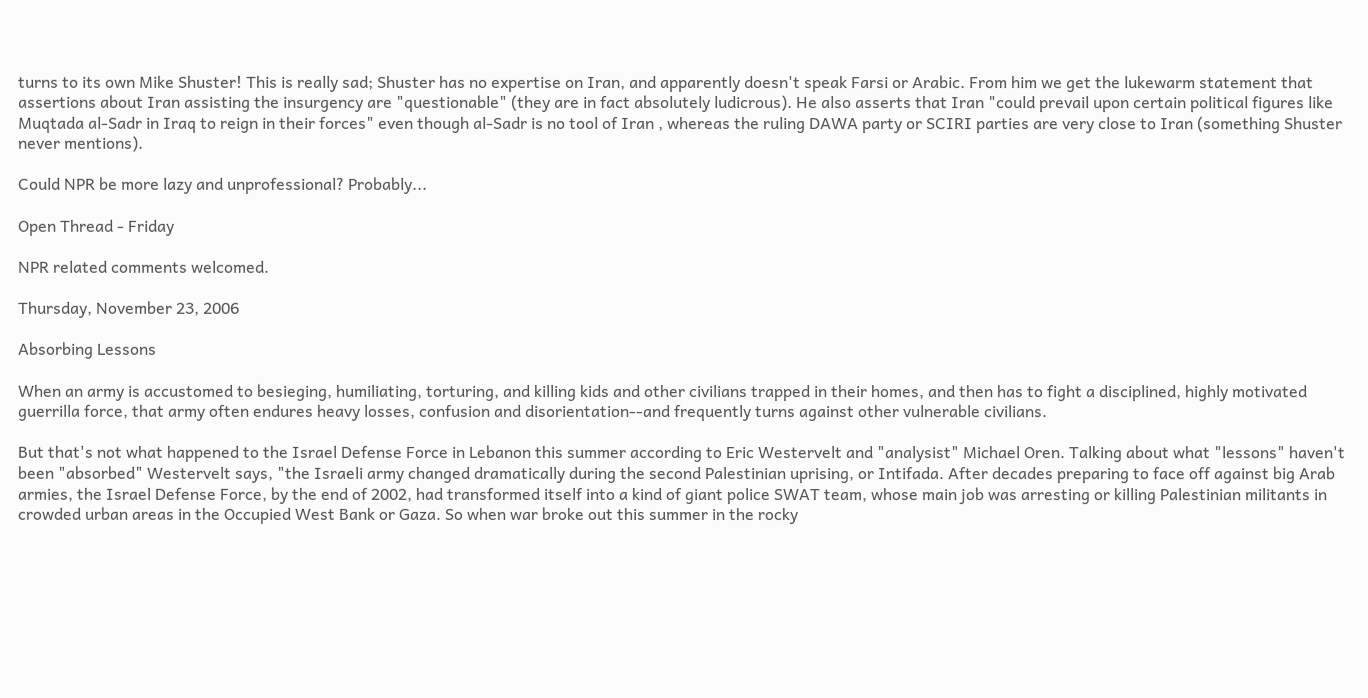turns to its own Mike Shuster! This is really sad; Shuster has no expertise on Iran, and apparently doesn't speak Farsi or Arabic. From him we get the lukewarm statement that assertions about Iran assisting the insurgency are "questionable" (they are in fact absolutely ludicrous). He also asserts that Iran "could prevail upon certain political figures like Muqtada al-Sadr in Iraq to reign in their forces" even though al-Sadr is no tool of Iran , whereas the ruling DAWA party or SCIRI parties are very close to Iran (something Shuster never mentions).

Could NPR be more lazy and unprofessional? Probably...

Open Thread - Friday

NPR related comments welcomed.

Thursday, November 23, 2006

Absorbing Lessons

When an army is accustomed to besieging, humiliating, torturing, and killing kids and other civilians trapped in their homes, and then has to fight a disciplined, highly motivated guerrilla force, that army often endures heavy losses, confusion and disorientation--and frequently turns against other vulnerable civilians.

But that's not what happened to the Israel Defense Force in Lebanon this summer according to Eric Westervelt and "analysist" Michael Oren. Talking about what "lessons" haven't been "absorbed" Westervelt says, "the Israeli army changed dramatically during the second Palestinian uprising, or Intifada. After decades preparing to face off against big Arab armies, the Israel Defense Force, by the end of 2002, had transformed itself into a kind of giant police SWAT team, whose main job was arresting or killing Palestinian militants in crowded urban areas in the Occupied West Bank or Gaza. So when war broke out this summer in the rocky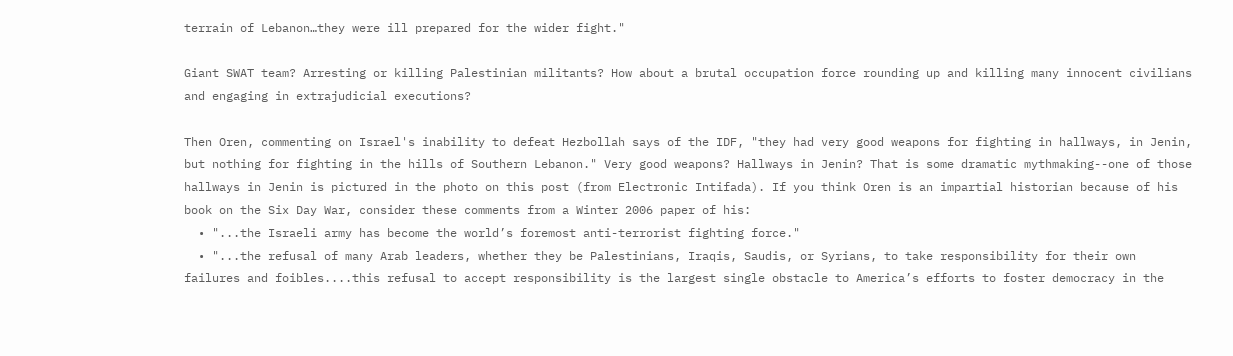terrain of Lebanon…they were ill prepared for the wider fight."

Giant SWAT team? Arresting or killing Palestinian militants? How about a brutal occupation force rounding up and killing many innocent civilians and engaging in extrajudicial executions?

Then Oren, commenting on Israel's inability to defeat Hezbollah says of the IDF, "they had very good weapons for fighting in hallways, in Jenin, but nothing for fighting in the hills of Southern Lebanon." Very good weapons? Hallways in Jenin? That is some dramatic mythmaking--one of those hallways in Jenin is pictured in the photo on this post (from Electronic Intifada). If you think Oren is an impartial historian because of his book on the Six Day War, consider these comments from a Winter 2006 paper of his:
  • "...the Israeli army has become the world’s foremost anti-terrorist fighting force."
  • "...the refusal of many Arab leaders, whether they be Palestinians, Iraqis, Saudis, or Syrians, to take responsibility for their own failures and foibles....this refusal to accept responsibility is the largest single obstacle to America’s efforts to foster democracy in the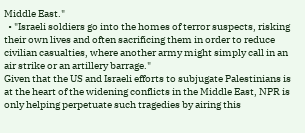Middle East."
  • "Israeli soldiers go into the homes of terror suspects, risking their own lives and often sacrificing them in order to reduce civilian casualties, where another army might simply call in an air strike or an artillery barrage."
Given that the US and Israeli efforts to subjugate Palestinians is at the heart of the widening conflicts in the Middle East, NPR is only helping perpetuate such tragedies by airing this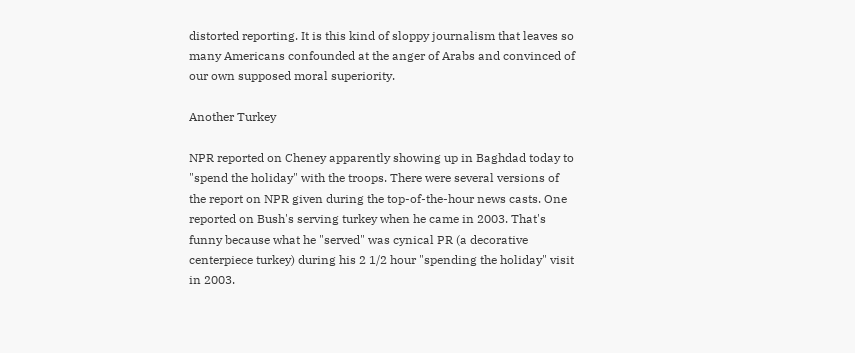distorted reporting. It is this kind of sloppy journalism that leaves so many Americans confounded at the anger of Arabs and convinced of our own supposed moral superiority.

Another Turkey

NPR reported on Cheney apparently showing up in Baghdad today to "spend the holiday" with the troops. There were several versions of the report on NPR given during the top-of-the-hour news casts. One reported on Bush's serving turkey when he came in 2003. That's funny because what he "served" was cynical PR (a decorative centerpiece turkey) during his 2 1/2 hour "spending the holiday" visit in 2003.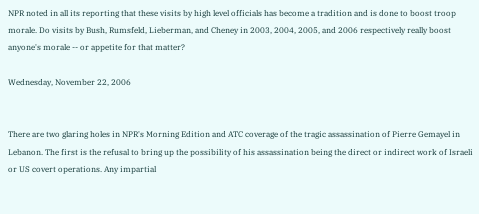NPR noted in all its reporting that these visits by high level officials has become a tradition and is done to boost troop morale. Do visits by Bush, Rumsfeld, Lieberman, and Cheney in 2003, 2004, 2005, and 2006 respectively really boost anyone's morale -- or appetite for that matter?

Wednesday, November 22, 2006


There are two glaring holes in NPR's Morning Edition and ATC coverage of the tragic assassination of Pierre Gemayel in Lebanon. The first is the refusal to bring up the possibility of his assassination being the direct or indirect work of Israeli or US covert operations. Any impartial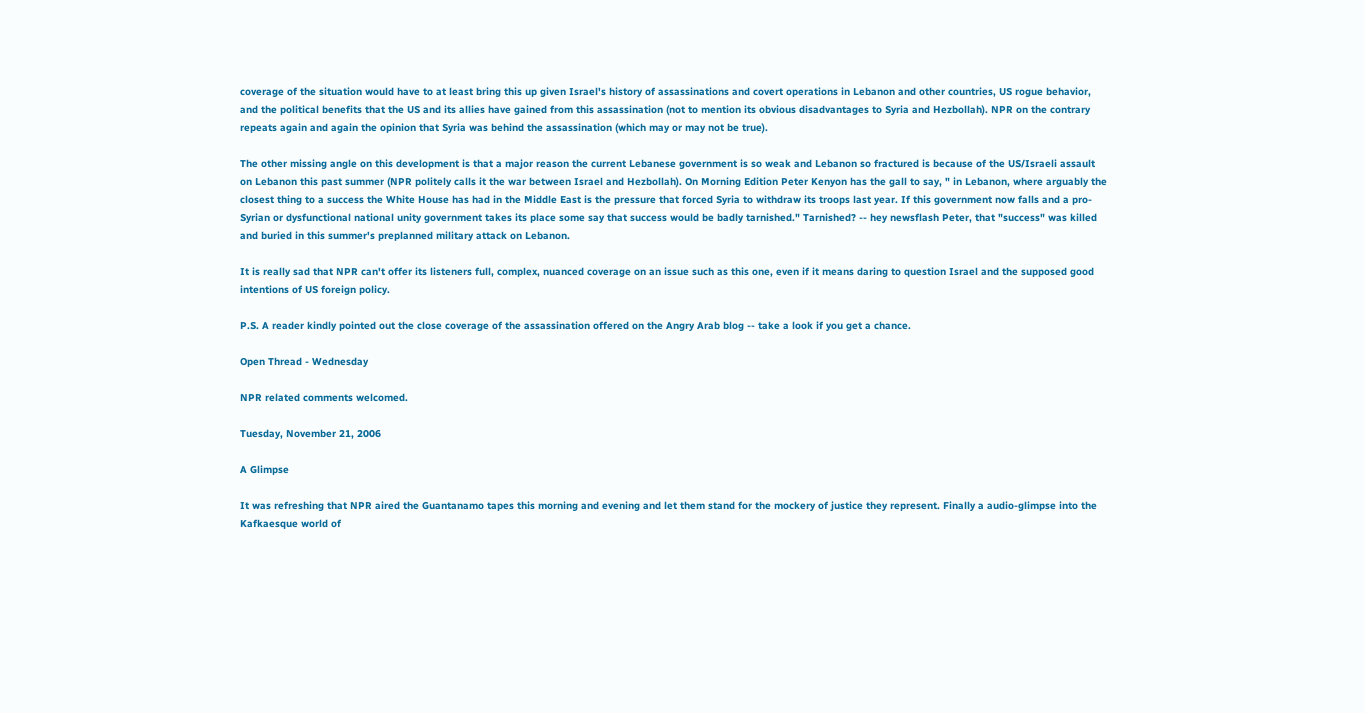coverage of the situation would have to at least bring this up given Israel's history of assassinations and covert operations in Lebanon and other countries, US rogue behavior, and the political benefits that the US and its allies have gained from this assassination (not to mention its obvious disadvantages to Syria and Hezbollah). NPR on the contrary repeats again and again the opinion that Syria was behind the assassination (which may or may not be true).

The other missing angle on this development is that a major reason the current Lebanese government is so weak and Lebanon so fractured is because of the US/Israeli assault on Lebanon this past summer (NPR politely calls it the war between Israel and Hezbollah). On Morning Edition Peter Kenyon has the gall to say, " in Lebanon, where arguably the closest thing to a success the White House has had in the Middle East is the pressure that forced Syria to withdraw its troops last year. If this government now falls and a pro-Syrian or dysfunctional national unity government takes its place some say that success would be badly tarnished." Tarnished? -- hey newsflash Peter, that "success" was killed and buried in this summer's preplanned military attack on Lebanon.

It is really sad that NPR can't offer its listeners full, complex, nuanced coverage on an issue such as this one, even if it means daring to question Israel and the supposed good intentions of US foreign policy.

P.S. A reader kindly pointed out the close coverage of the assassination offered on the Angry Arab blog -- take a look if you get a chance.

Open Thread - Wednesday

NPR related comments welcomed.

Tuesday, November 21, 2006

A Glimpse

It was refreshing that NPR aired the Guantanamo tapes this morning and evening and let them stand for the mockery of justice they represent. Finally a audio-glimpse into the Kafkaesque world of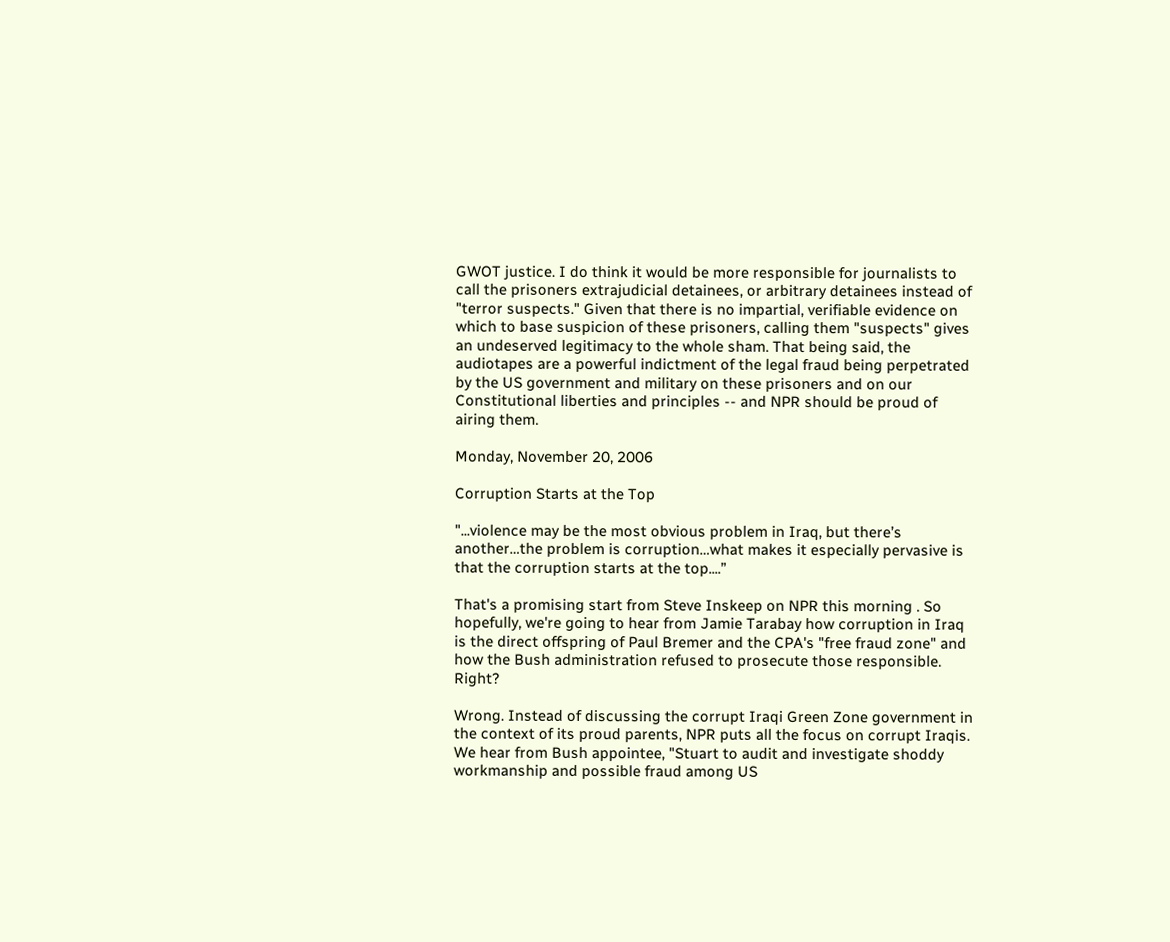GWOT justice. I do think it would be more responsible for journalists to call the prisoners extrajudicial detainees, or arbitrary detainees instead of "terror suspects." Given that there is no impartial, verifiable evidence on which to base suspicion of these prisoners, calling them "suspects" gives an undeserved legitimacy to the whole sham. That being said, the audiotapes are a powerful indictment of the legal fraud being perpetrated by the US government and military on these prisoners and on our Constitutional liberties and principles -- and NPR should be proud of airing them.

Monday, November 20, 2006

Corruption Starts at the Top

"...violence may be the most obvious problem in Iraq, but there’s another…the problem is corruption…what makes it especially pervasive is that the corruption starts at the top....”

That's a promising start from Steve Inskeep on NPR this morning . So hopefully, we're going to hear from Jamie Tarabay how corruption in Iraq is the direct offspring of Paul Bremer and the CPA's "free fraud zone" and how the Bush administration refused to prosecute those responsible. Right?

Wrong. Instead of discussing the corrupt Iraqi Green Zone government in the context of its proud parents, NPR puts all the focus on corrupt Iraqis. We hear from Bush appointee, "Stuart to audit and investigate shoddy workmanship and possible fraud among US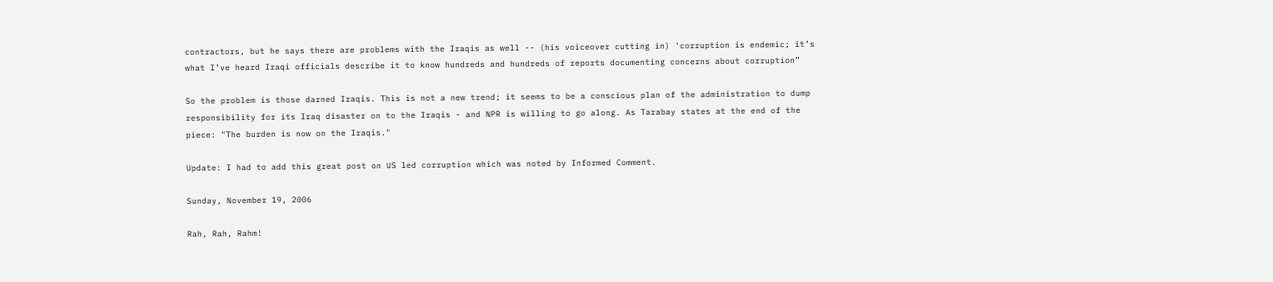contractors, but he says there are problems with the Iraqis as well -- (his voiceover cutting in) 'corruption is endemic; it’s what I’ve heard Iraqi officials describe it to know hundreds and hundreds of reports documenting concerns about corruption”

So the problem is those darned Iraqis. This is not a new trend; it seems to be a conscious plan of the administration to dump responsibility for its Iraq disaster on to the Iraqis - and NPR is willing to go along. As Tarabay states at the end of the piece: "The burden is now on the Iraqis."

Update: I had to add this great post on US led corruption which was noted by Informed Comment.

Sunday, November 19, 2006

Rah, Rah, Rahm!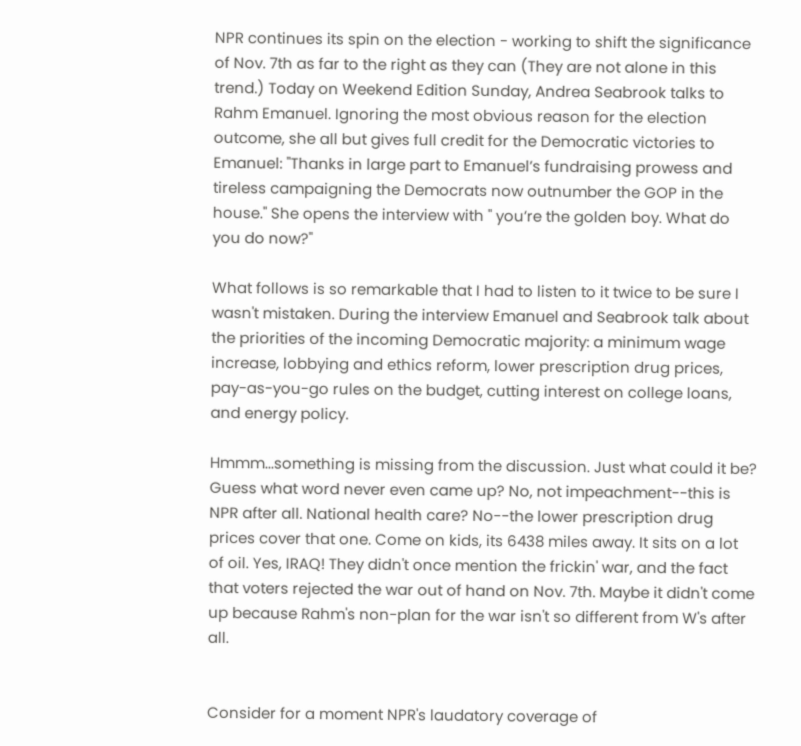NPR continues its spin on the election - working to shift the significance of Nov. 7th as far to the right as they can (They are not alone in this trend.) Today on Weekend Edition Sunday, Andrea Seabrook talks to Rahm Emanuel. Ignoring the most obvious reason for the election outcome, she all but gives full credit for the Democratic victories to Emanuel: "Thanks in large part to Emanuel’s fundraising prowess and tireless campaigning the Democrats now outnumber the GOP in the house." She opens the interview with " you’re the golden boy. What do you do now?"

What follows is so remarkable that I had to listen to it twice to be sure I wasn't mistaken. During the interview Emanuel and Seabrook talk about the priorities of the incoming Democratic majority: a minimum wage increase, lobbying and ethics reform, lower prescription drug prices, pay-as-you-go rules on the budget, cutting interest on college loans, and energy policy.

Hmmm...something is missing from the discussion. Just what could it be? Guess what word never even came up? No, not impeachment--this is NPR after all. National health care? No--the lower prescription drug prices cover that one. Come on kids, its 6438 miles away. It sits on a lot of oil. Yes, IRAQ! They didn't once mention the frickin' war, and the fact that voters rejected the war out of hand on Nov. 7th. Maybe it didn't come up because Rahm's non-plan for the war isn't so different from W's after all.


Consider for a moment NPR's laudatory coverage of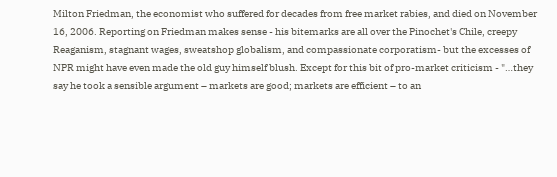Milton Friedman, the economist who suffered for decades from free market rabies, and died on November 16, 2006. Reporting on Friedman makes sense - his bitemarks are all over the Pinochet's Chile, creepy Reaganism, stagnant wages, sweatshop globalism, and compassionate corporatism- but the excesses of NPR might have even made the old guy himself blush. Except for this bit of pro-market criticism - "…they say he took a sensible argument – markets are good; markets are efficient – to an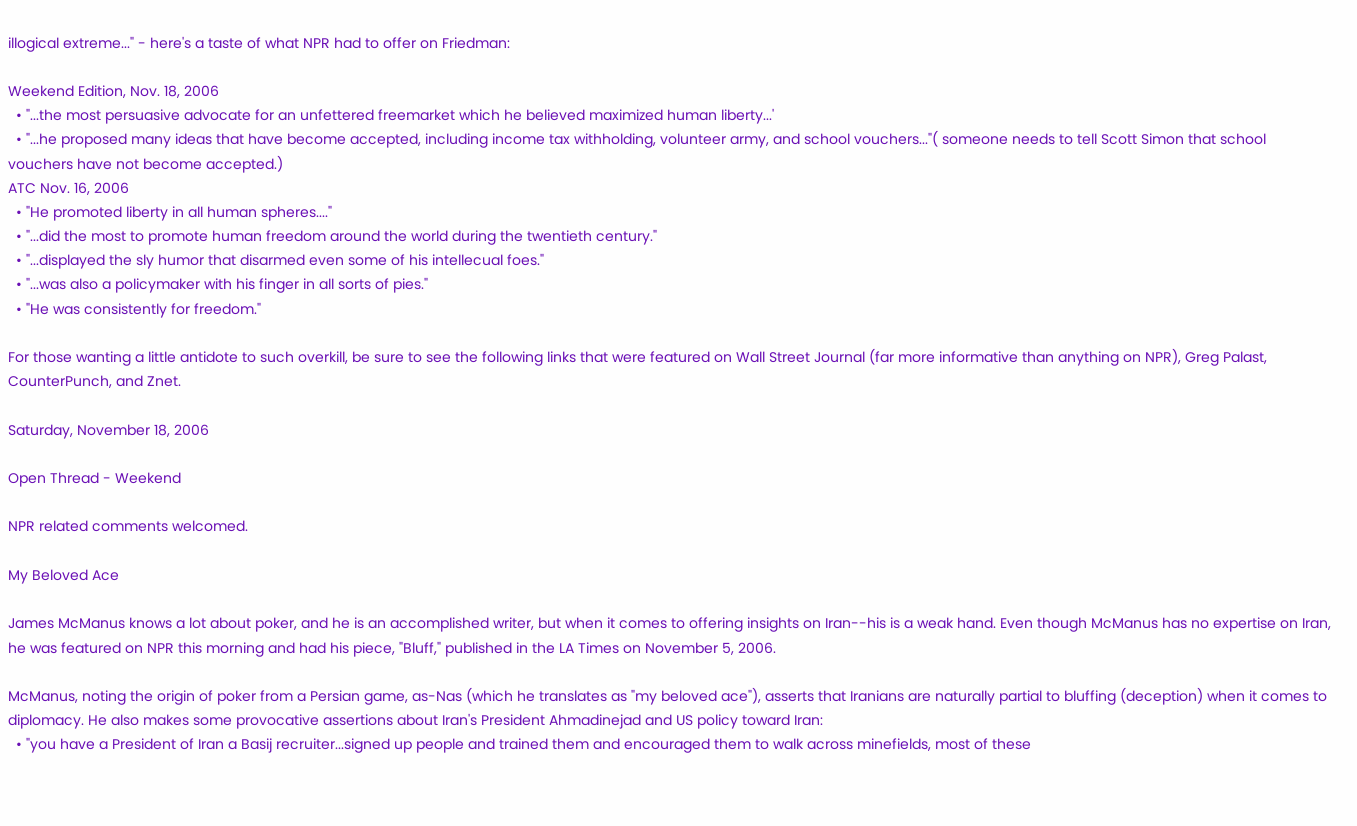illogical extreme..." - here's a taste of what NPR had to offer on Friedman:

Weekend Edition, Nov. 18, 2006
  • "...the most persuasive advocate for an unfettered freemarket which he believed maximized human liberty...'
  • "...he proposed many ideas that have become accepted, including income tax withholding, volunteer army, and school vouchers..."( someone needs to tell Scott Simon that school vouchers have not become accepted.)
ATC Nov. 16, 2006
  • "He promoted liberty in all human spheres...."
  • "...did the most to promote human freedom around the world during the twentieth century."
  • "...displayed the sly humor that disarmed even some of his intellecual foes."
  • "...was also a policymaker with his finger in all sorts of pies."
  • "He was consistently for freedom."

For those wanting a little antidote to such overkill, be sure to see the following links that were featured on Wall Street Journal (far more informative than anything on NPR), Greg Palast, CounterPunch, and Znet.

Saturday, November 18, 2006

Open Thread - Weekend

NPR related comments welcomed.

My Beloved Ace

James McManus knows a lot about poker, and he is an accomplished writer, but when it comes to offering insights on Iran--his is a weak hand. Even though McManus has no expertise on Iran, he was featured on NPR this morning and had his piece, "Bluff," published in the LA Times on November 5, 2006.

McManus, noting the origin of poker from a Persian game, as-Nas (which he translates as "my beloved ace"), asserts that Iranians are naturally partial to bluffing (deception) when it comes to diplomacy. He also makes some provocative assertions about Iran's President Ahmadinejad and US policy toward Iran:
  • "you have a President of Iran a Basij recruiter...signed up people and trained them and encouraged them to walk across minefields, most of these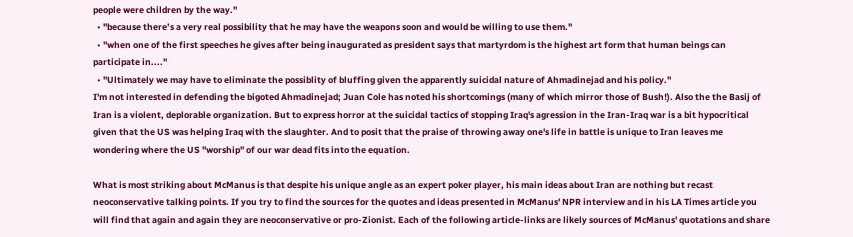people were children by the way."
  • "because there’s a very real possibility that he may have the weapons soon and would be willing to use them."
  • "when one of the first speeches he gives after being inaugurated as president says that martyrdom is the highest art form that human beings can participate in...."
  • "Ultimately we may have to eliminate the possiblity of bluffing given the apparently suicidal nature of Ahmadinejad and his policy."
I'm not interested in defending the bigoted Ahmadinejad; Juan Cole has noted his shortcomings (many of which mirror those of Bush!). Also the the Basij of Iran is a violent, deplorable organization. But to express horror at the suicidal tactics of stopping Iraq's agression in the Iran-Iraq war is a bit hypocritical given that the US was helping Iraq with the slaughter. And to posit that the praise of throwing away one's life in battle is unique to Iran leaves me wondering where the US "worship" of our war dead fits into the equation.

What is most striking about McManus is that despite his unique angle as an expert poker player, his main ideas about Iran are nothing but recast neoconservative talking points. If you try to find the sources for the quotes and ideas presented in McManus' NPR interview and in his LA Times article you will find that again and again they are neoconservative or pro-Zionist. Each of the following article-links are likely sources of McManus' quotations and share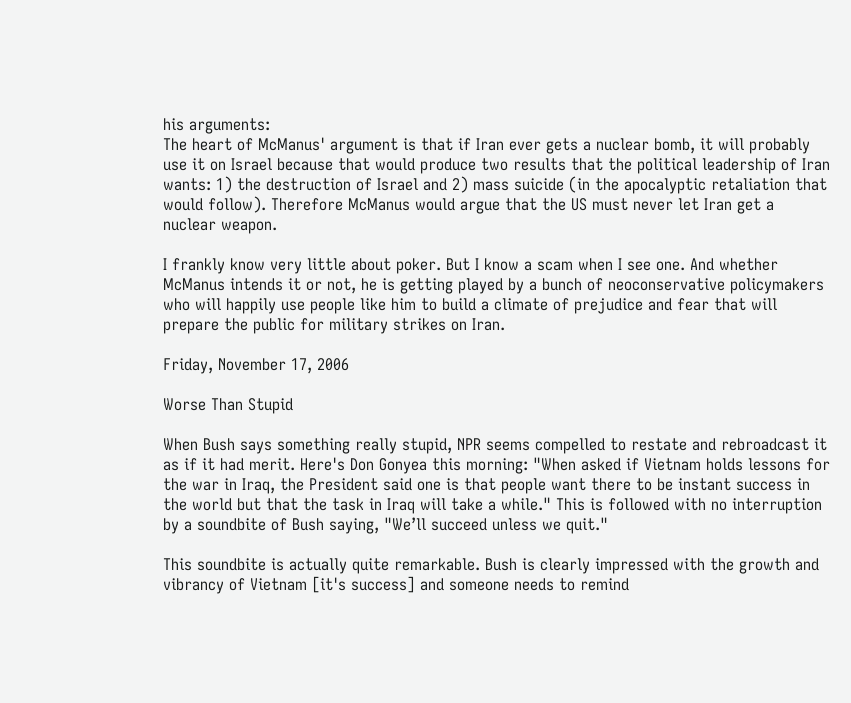his arguments:
The heart of McManus' argument is that if Iran ever gets a nuclear bomb, it will probably use it on Israel because that would produce two results that the political leadership of Iran wants: 1) the destruction of Israel and 2) mass suicide (in the apocalyptic retaliation that would follow). Therefore McManus would argue that the US must never let Iran get a nuclear weapon.

I frankly know very little about poker. But I know a scam when I see one. And whether McManus intends it or not, he is getting played by a bunch of neoconservative policymakers who will happily use people like him to build a climate of prejudice and fear that will prepare the public for military strikes on Iran.

Friday, November 17, 2006

Worse Than Stupid

When Bush says something really stupid, NPR seems compelled to restate and rebroadcast it as if it had merit. Here's Don Gonyea this morning: "When asked if Vietnam holds lessons for the war in Iraq, the President said one is that people want there to be instant success in the world but that the task in Iraq will take a while." This is followed with no interruption by a soundbite of Bush saying, "We’ll succeed unless we quit."

This soundbite is actually quite remarkable. Bush is clearly impressed with the growth and vibrancy of Vietnam [it's success] and someone needs to remind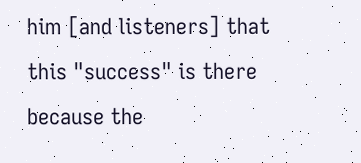him [and listeners] that this "success" is there because the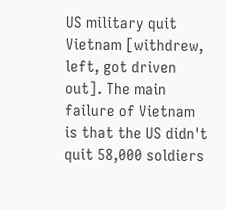US military quit Vietnam [withdrew, left, got driven out]. The main failure of Vietnam is that the US didn't quit 58,000 soldiers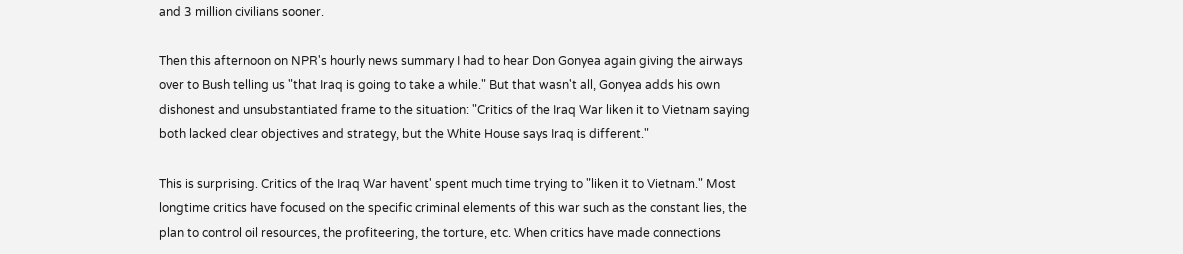and 3 million civilians sooner.

Then this afternoon on NPR's hourly news summary I had to hear Don Gonyea again giving the airways over to Bush telling us "that Iraq is going to take a while." But that wasn't all, Gonyea adds his own dishonest and unsubstantiated frame to the situation: "Critics of the Iraq War liken it to Vietnam saying both lacked clear objectives and strategy, but the White House says Iraq is different."

This is surprising. Critics of the Iraq War havent' spent much time trying to "liken it to Vietnam." Most longtime critics have focused on the specific criminal elements of this war such as the constant lies, the plan to control oil resources, the profiteering, the torture, etc. When critics have made connections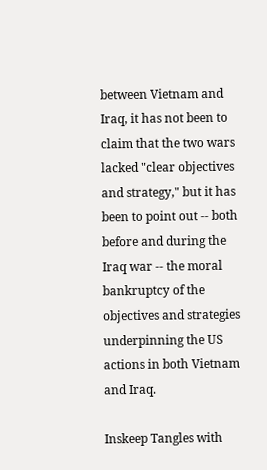between Vietnam and Iraq, it has not been to claim that the two wars lacked "clear objectives and strategy," but it has been to point out -- both before and during the Iraq war -- the moral bankruptcy of the objectives and strategies underpinning the US actions in both Vietnam and Iraq.

Inskeep Tangles with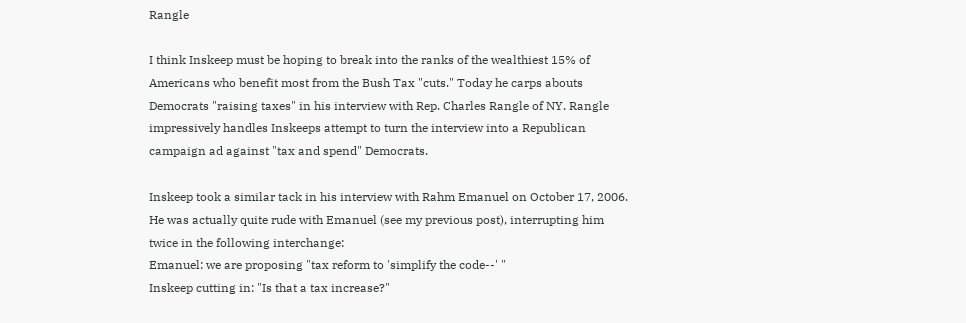Rangle

I think Inskeep must be hoping to break into the ranks of the wealthiest 15% of Americans who benefit most from the Bush Tax "cuts." Today he carps abouts Democrats "raising taxes" in his interview with Rep. Charles Rangle of NY. Rangle impressively handles Inskeeps attempt to turn the interview into a Republican campaign ad against "tax and spend" Democrats.

Inskeep took a similar tack in his interview with Rahm Emanuel on October 17, 2006. He was actually quite rude with Emanuel (see my previous post), interrupting him twice in the following interchange:
Emanuel: we are proposing "tax reform to 'simplify the code--' "
Inskeep cutting in: "Is that a tax increase?"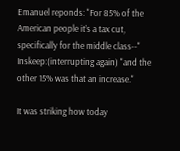Emanuel reponds: "For 85% of the American people it’s a tax cut, specifically for the middle class--"
Inskeep:(interrupting again) "and the other 15% was that an increase."

It was striking how today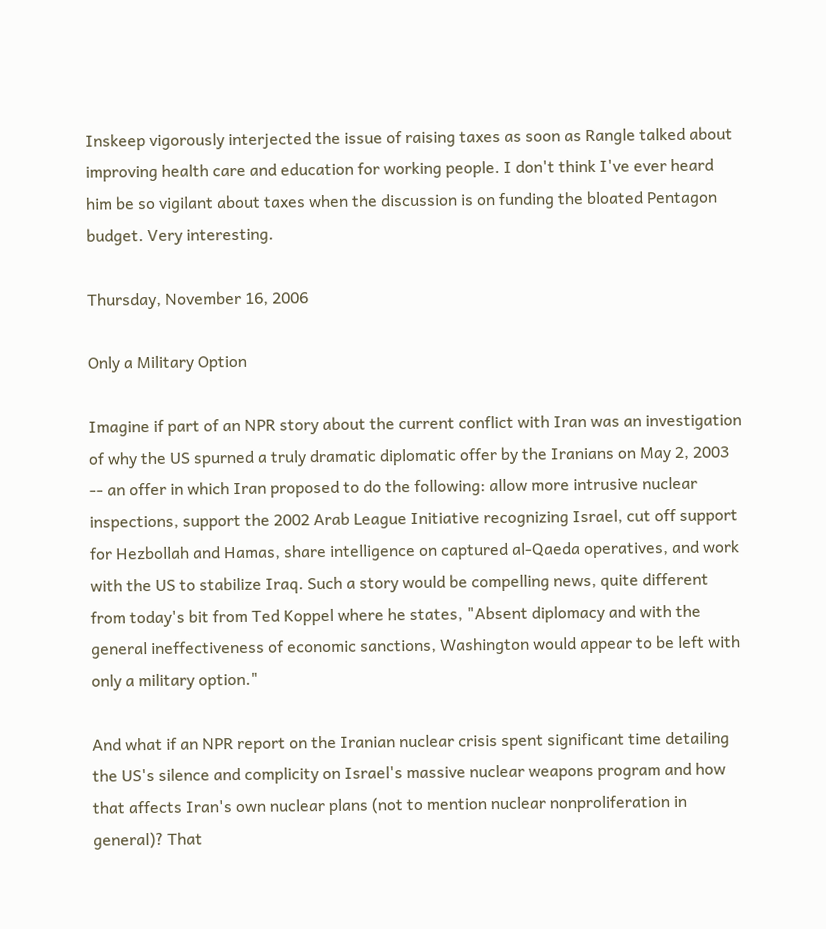Inskeep vigorously interjected the issue of raising taxes as soon as Rangle talked about improving health care and education for working people. I don't think I've ever heard him be so vigilant about taxes when the discussion is on funding the bloated Pentagon budget. Very interesting.

Thursday, November 16, 2006

Only a Military Option

Imagine if part of an NPR story about the current conflict with Iran was an investigation of why the US spurned a truly dramatic diplomatic offer by the Iranians on May 2, 2003 -- an offer in which Iran proposed to do the following: allow more intrusive nuclear inspections, support the 2002 Arab League Initiative recognizing Israel, cut off support for Hezbollah and Hamas, share intelligence on captured al-Qaeda operatives, and work with the US to stabilize Iraq. Such a story would be compelling news, quite different from today's bit from Ted Koppel where he states, "Absent diplomacy and with the general ineffectiveness of economic sanctions, Washington would appear to be left with only a military option."

And what if an NPR report on the Iranian nuclear crisis spent significant time detailing the US's silence and complicity on Israel's massive nuclear weapons program and how that affects Iran's own nuclear plans (not to mention nuclear nonproliferation in general)? That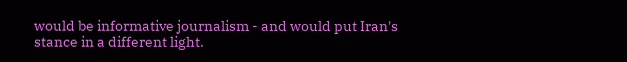would be informative journalism - and would put Iran's stance in a different light.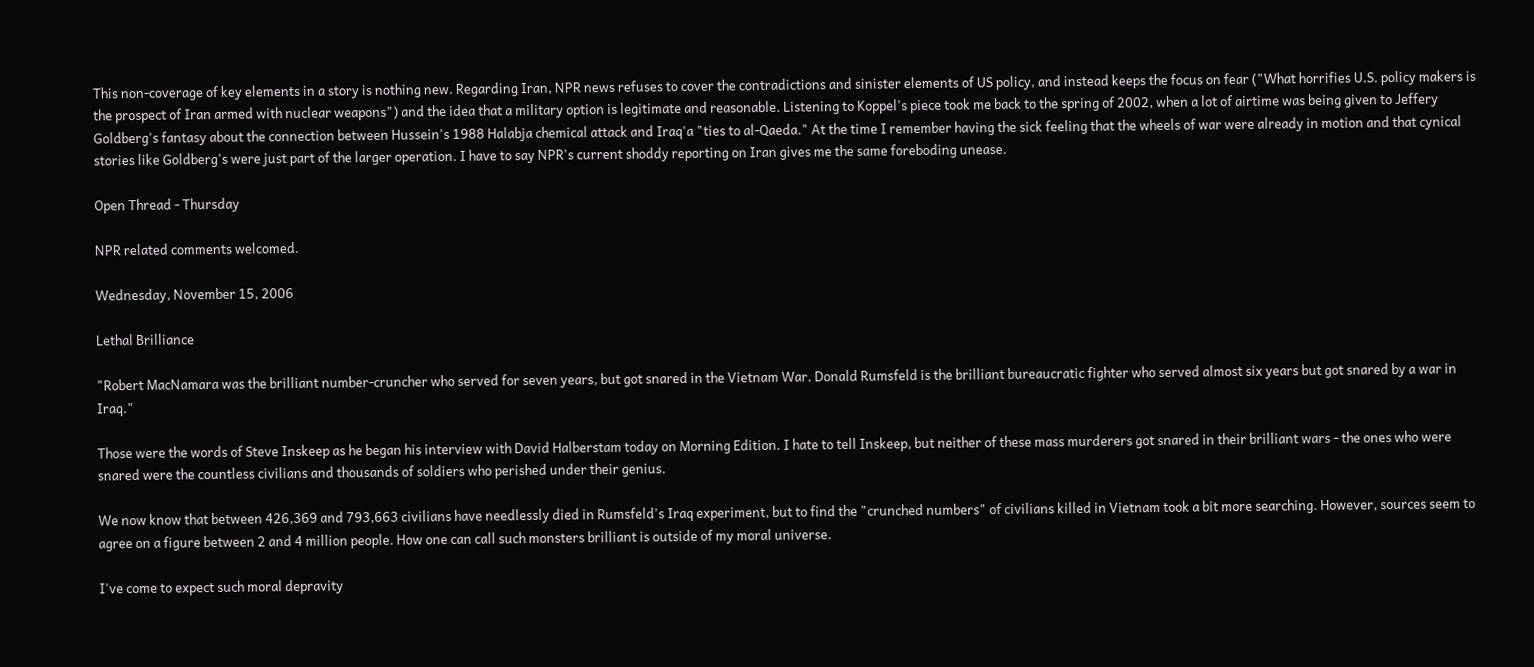This non-coverage of key elements in a story is nothing new. Regarding Iran, NPR news refuses to cover the contradictions and sinister elements of US policy, and instead keeps the focus on fear ("What horrifies U.S. policy makers is the prospect of Iran armed with nuclear weapons") and the idea that a military option is legitimate and reasonable. Listening to Koppel's piece took me back to the spring of 2002, when a lot of airtime was being given to Jeffery Goldberg's fantasy about the connection between Hussein's 1988 Halabja chemical attack and Iraq'a "ties to al-Qaeda." At the time I remember having the sick feeling that the wheels of war were already in motion and that cynical stories like Goldberg's were just part of the larger operation. I have to say NPR's current shoddy reporting on Iran gives me the same foreboding unease.

Open Thread - Thursday

NPR related comments welcomed.

Wednesday, November 15, 2006

Lethal Brilliance

"Robert MacNamara was the brilliant number-cruncher who served for seven years, but got snared in the Vietnam War. Donald Rumsfeld is the brilliant bureaucratic fighter who served almost six years but got snared by a war in Iraq."

Those were the words of Steve Inskeep as he began his interview with David Halberstam today on Morning Edition. I hate to tell Inskeep, but neither of these mass murderers got snared in their brilliant wars - the ones who were snared were the countless civilians and thousands of soldiers who perished under their genius.

We now know that between 426,369 and 793,663 civilians have needlessly died in Rumsfeld's Iraq experiment, but to find the "crunched numbers" of civilians killed in Vietnam took a bit more searching. However, sources seem to agree on a figure between 2 and 4 million people. How one can call such monsters brilliant is outside of my moral universe.

I've come to expect such moral depravity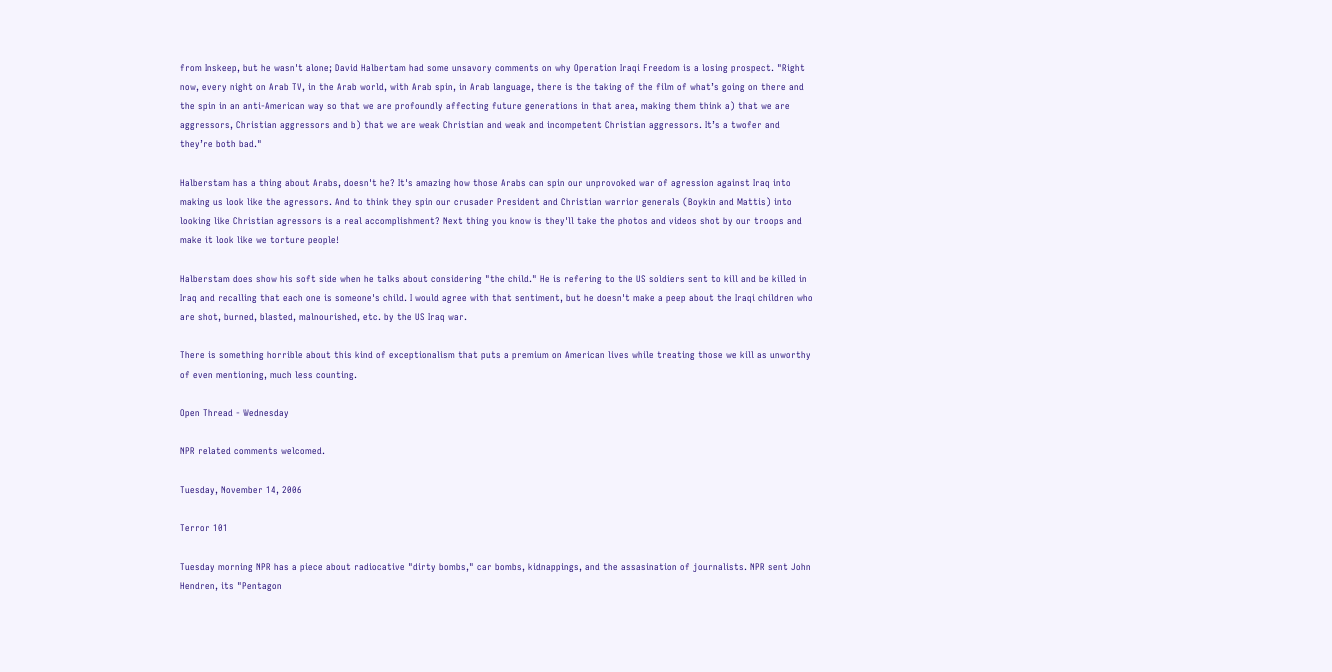from Inskeep, but he wasn't alone; David Halbertam had some unsavory comments on why Operation Iraqi Freedom is a losing prospect. "Right now, every night on Arab TV, in the Arab world, with Arab spin, in Arab language, there is the taking of the film of what’s going on there and the spin in an anti-American way so that we are profoundly affecting future generations in that area, making them think a) that we are aggressors, Christian aggressors and b) that we are weak Christian and weak and incompetent Christian aggressors. It’s a twofer and they’re both bad."

Halberstam has a thing about Arabs, doesn't he? It's amazing how those Arabs can spin our unprovoked war of agression against Iraq into making us look like the agressors. And to think they spin our crusader President and Christian warrior generals (Boykin and Mattis) into looking like Christian agressors is a real accomplishment? Next thing you know is they'll take the photos and videos shot by our troops and make it look like we torture people!

Halberstam does show his soft side when he talks about considering "the child." He is refering to the US soldiers sent to kill and be killed in Iraq and recalling that each one is someone's child. I would agree with that sentiment, but he doesn't make a peep about the Iraqi children who are shot, burned, blasted, malnourished, etc. by the US Iraq war.

There is something horrible about this kind of exceptionalism that puts a premium on American lives while treating those we kill as unworthy of even mentioning, much less counting.

Open Thread - Wednesday

NPR related comments welcomed.

Tuesday, November 14, 2006

Terror 101

Tuesday morning NPR has a piece about radiocative "dirty bombs," car bombs, kidnappings, and the assasination of journalists. NPR sent John Hendren, its "Pentagon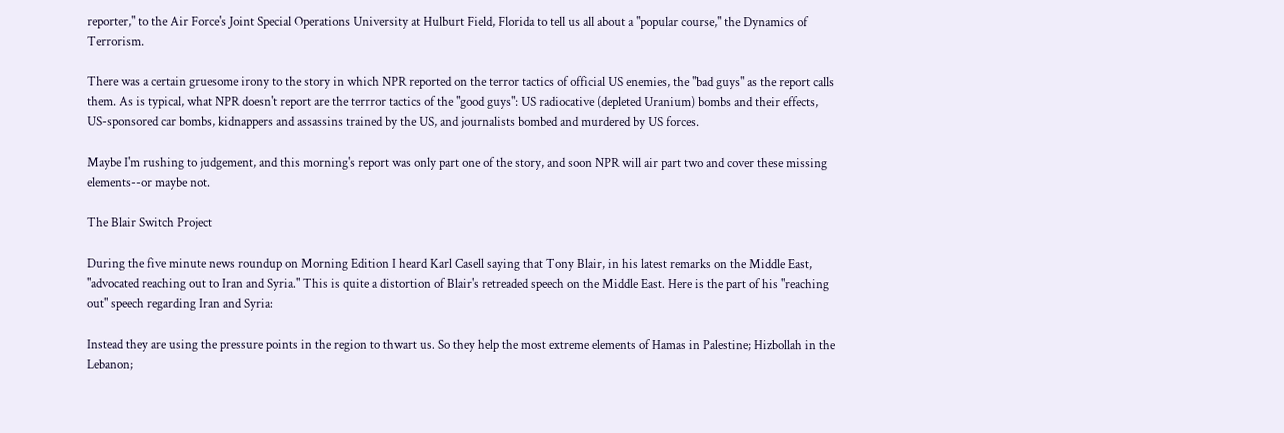reporter," to the Air Force's Joint Special Operations University at Hulburt Field, Florida to tell us all about a "popular course," the Dynamics of Terrorism.

There was a certain gruesome irony to the story in which NPR reported on the terror tactics of official US enemies, the "bad guys" as the report calls them. As is typical, what NPR doesn't report are the terrror tactics of the "good guys": US radiocative (depleted Uranium) bombs and their effects, US-sponsored car bombs, kidnappers and assassins trained by the US, and journalists bombed and murdered by US forces.

Maybe I'm rushing to judgement, and this morning's report was only part one of the story, and soon NPR will air part two and cover these missing elements--or maybe not.

The Blair Switch Project

During the five minute news roundup on Morning Edition I heard Karl Casell saying that Tony Blair, in his latest remarks on the Middle East, "advocated reaching out to Iran and Syria." This is quite a distortion of Blair's retreaded speech on the Middle East. Here is the part of his "reaching out" speech regarding Iran and Syria:

Instead they are using the pressure points in the region to thwart us. So they help the most extreme elements of Hamas in Palestine; Hizbollah in the Lebanon;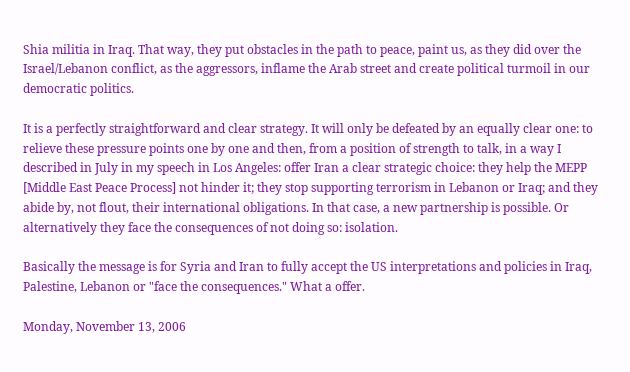Shia militia in Iraq. That way, they put obstacles in the path to peace, paint us, as they did over the Israel/Lebanon conflict, as the aggressors, inflame the Arab street and create political turmoil in our democratic politics.

It is a perfectly straightforward and clear strategy. It will only be defeated by an equally clear one: to relieve these pressure points one by one and then, from a position of strength to talk, in a way I described in July in my speech in Los Angeles: offer Iran a clear strategic choice: they help the MEPP [Middle East Peace Process] not hinder it; they stop supporting terrorism in Lebanon or Iraq; and they abide by, not flout, their international obligations. In that case, a new partnership is possible. Or alternatively they face the consequences of not doing so: isolation.

Basically the message is for Syria and Iran to fully accept the US interpretations and policies in Iraq, Palestine, Lebanon or "face the consequences." What a offer.

Monday, November 13, 2006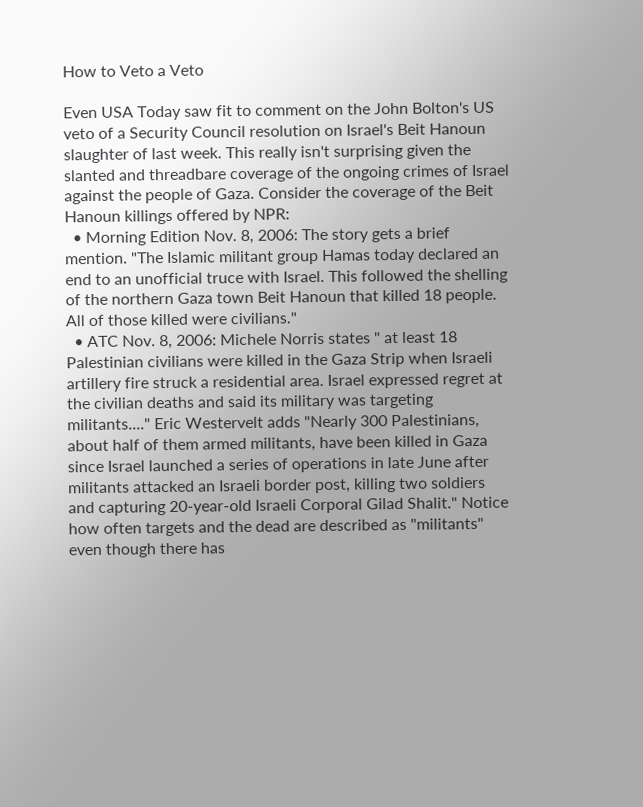How to Veto a Veto

Even USA Today saw fit to comment on the John Bolton's US veto of a Security Council resolution on Israel's Beit Hanoun slaughter of last week. This really isn't surprising given the slanted and threadbare coverage of the ongoing crimes of Israel against the people of Gaza. Consider the coverage of the Beit Hanoun killings offered by NPR:
  • Morning Edition Nov. 8, 2006: The story gets a brief mention. "The Islamic militant group Hamas today declared an end to an unofficial truce with Israel. This followed the shelling of the northern Gaza town Beit Hanoun that killed 18 people. All of those killed were civilians."
  • ATC Nov. 8, 2006: Michele Norris states " at least 18 Palestinian civilians were killed in the Gaza Strip when Israeli artillery fire struck a residential area. Israel expressed regret at the civilian deaths and said its military was targeting militants...." Eric Westervelt adds "Nearly 300 Palestinians, about half of them armed militants, have been killed in Gaza since Israel launched a series of operations in late June after militants attacked an Israeli border post, killing two soldiers and capturing 20-year-old Israeli Corporal Gilad Shalit." Notice how often targets and the dead are described as "militants" even though there has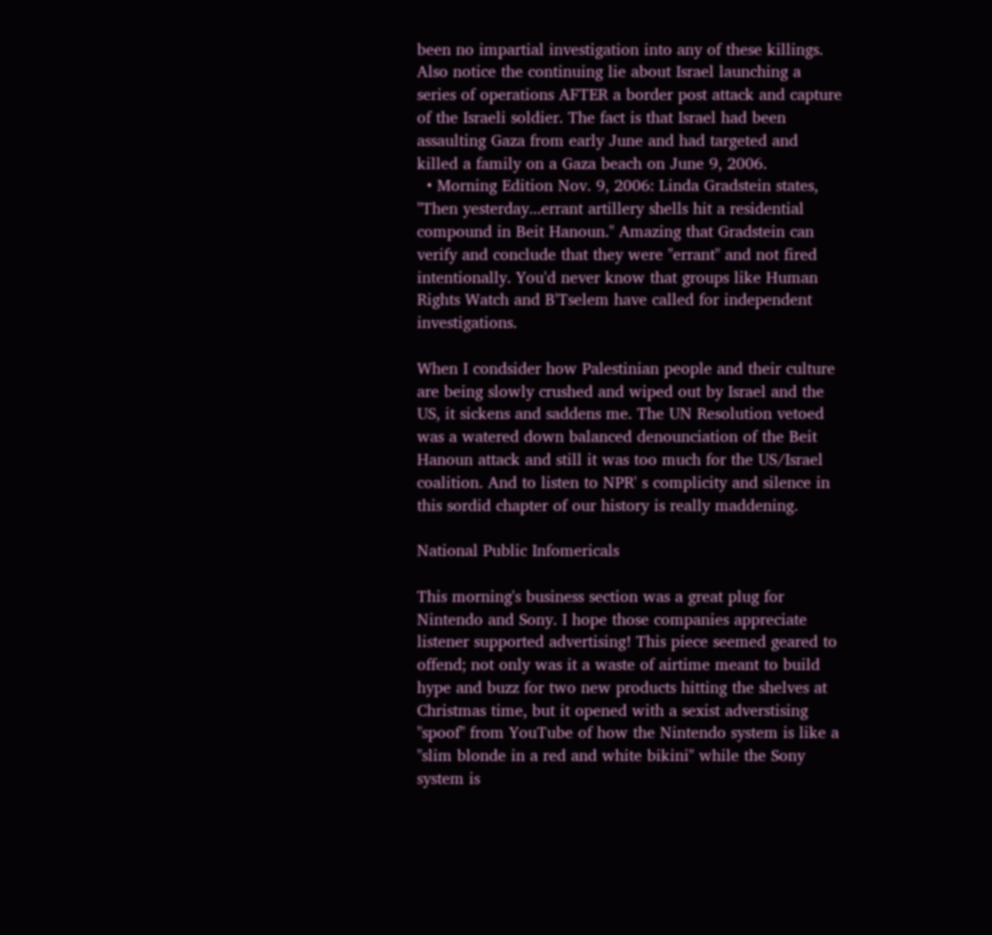been no impartial investigation into any of these killings. Also notice the continuing lie about Israel launching a series of operations AFTER a border post attack and capture of the Israeli soldier. The fact is that Israel had been assaulting Gaza from early June and had targeted and killed a family on a Gaza beach on June 9, 2006.
  • Morning Edition Nov. 9, 2006: Linda Gradstein states, "Then yesterday...errant artillery shells hit a residential compound in Beit Hanoun." Amazing that Gradstein can verify and conclude that they were "errant" and not fired intentionally. You'd never know that groups like Human Rights Watch and B'Tselem have called for independent investigations.

When I condsider how Palestinian people and their culture are being slowly crushed and wiped out by Israel and the US, it sickens and saddens me. The UN Resolution vetoed was a watered down balanced denounciation of the Beit Hanoun attack and still it was too much for the US/Israel coalition. And to listen to NPR' s complicity and silence in this sordid chapter of our history is really maddening.

National Public Infomericals

This morning's business section was a great plug for Nintendo and Sony. I hope those companies appreciate listener supported advertising! This piece seemed geared to offend; not only was it a waste of airtime meant to build hype and buzz for two new products hitting the shelves at Christmas time, but it opened with a sexist adverstising "spoof" from YouTube of how the Nintendo system is like a "slim blonde in a red and white bikini" while the Sony system is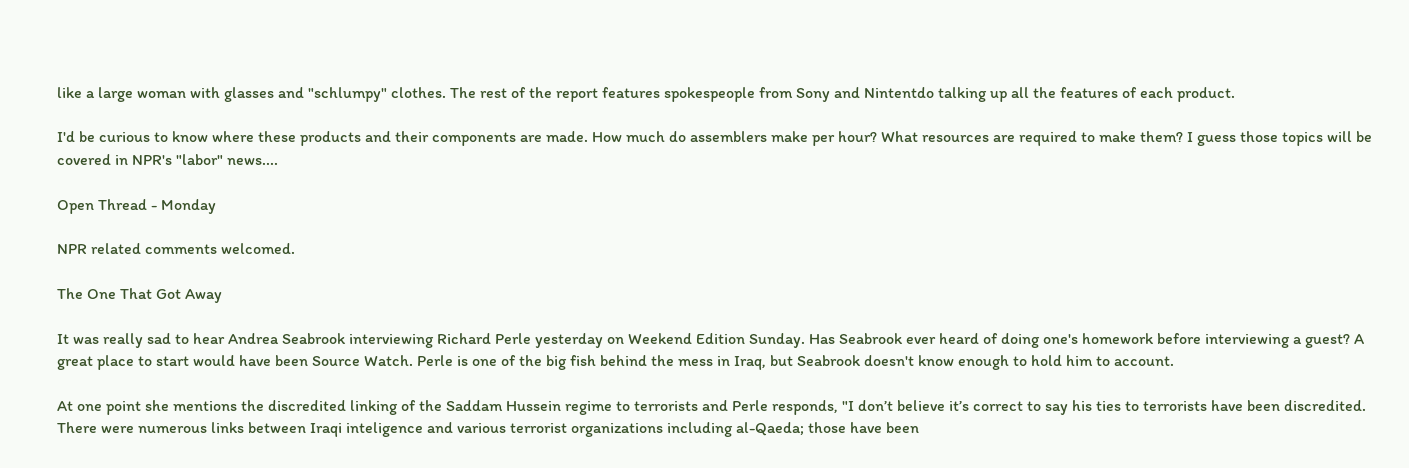like a large woman with glasses and "schlumpy" clothes. The rest of the report features spokespeople from Sony and Nintentdo talking up all the features of each product.

I'd be curious to know where these products and their components are made. How much do assemblers make per hour? What resources are required to make them? I guess those topics will be covered in NPR's "labor" news....

Open Thread - Monday

NPR related comments welcomed.

The One That Got Away

It was really sad to hear Andrea Seabrook interviewing Richard Perle yesterday on Weekend Edition Sunday. Has Seabrook ever heard of doing one's homework before interviewing a guest? A great place to start would have been Source Watch. Perle is one of the big fish behind the mess in Iraq, but Seabrook doesn't know enough to hold him to account.

At one point she mentions the discredited linking of the Saddam Hussein regime to terrorists and Perle responds, "I don’t believe it’s correct to say his ties to terrorists have been discredited. There were numerous links between Iraqi inteligence and various terrorist organizations including al-Qaeda; those have been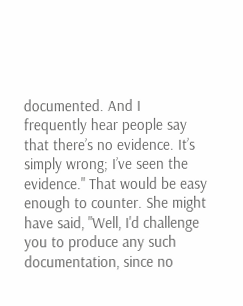documented. And I frequently hear people say that there’s no evidence. It’s simply wrong; I’ve seen the evidence." That would be easy enough to counter. She might have said, "Well, I'd challenge you to produce any such documentation, since no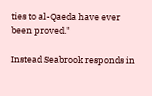ties to al-Qaeda have ever been proved."

Instead Seabrook responds in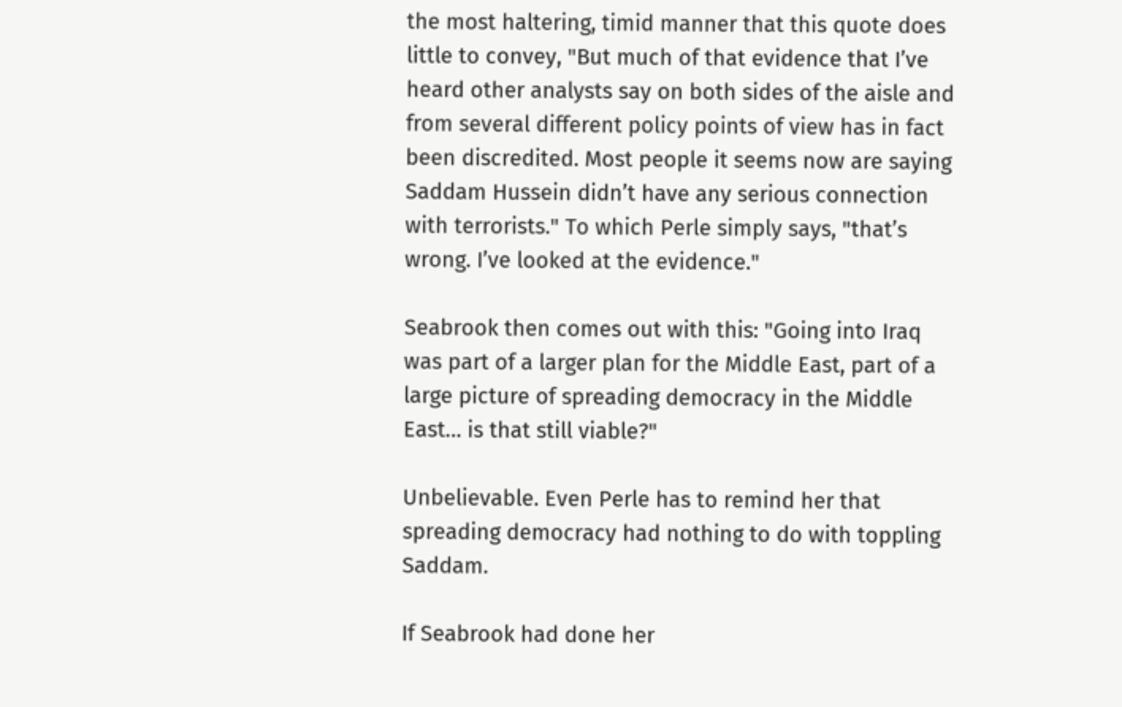the most haltering, timid manner that this quote does little to convey, "But much of that evidence that I’ve heard other analysts say on both sides of the aisle and from several different policy points of view has in fact been discredited. Most people it seems now are saying Saddam Hussein didn’t have any serious connection with terrorists." To which Perle simply says, "that’s wrong. I’ve looked at the evidence."

Seabrook then comes out with this: "Going into Iraq was part of a larger plan for the Middle East, part of a large picture of spreading democracy in the Middle East… is that still viable?"

Unbelievable. Even Perle has to remind her that spreading democracy had nothing to do with toppling Saddam.

If Seabrook had done her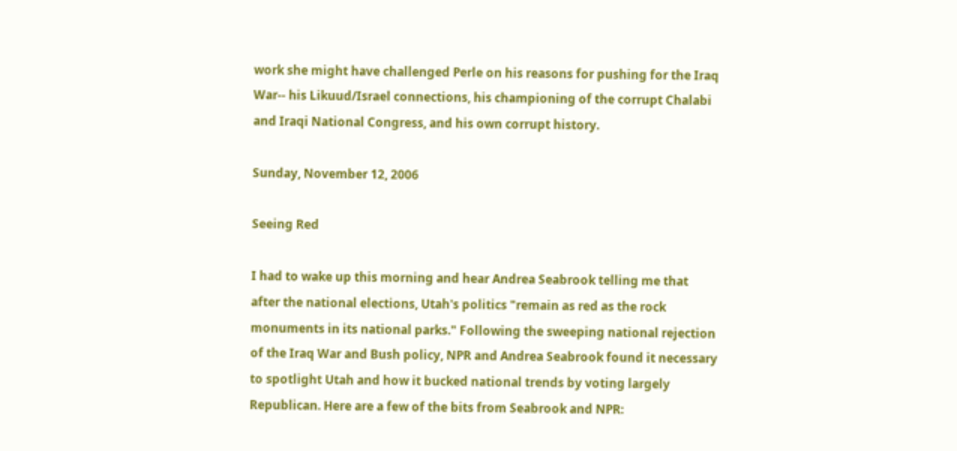work she might have challenged Perle on his reasons for pushing for the Iraq War-- his Likuud/Israel connections, his championing of the corrupt Chalabi and Iraqi National Congress, and his own corrupt history.

Sunday, November 12, 2006

Seeing Red

I had to wake up this morning and hear Andrea Seabrook telling me that after the national elections, Utah's politics "remain as red as the rock monuments in its national parks." Following the sweeping national rejection of the Iraq War and Bush policy, NPR and Andrea Seabrook found it necessary to spotlight Utah and how it bucked national trends by voting largely Republican. Here are a few of the bits from Seabrook and NPR: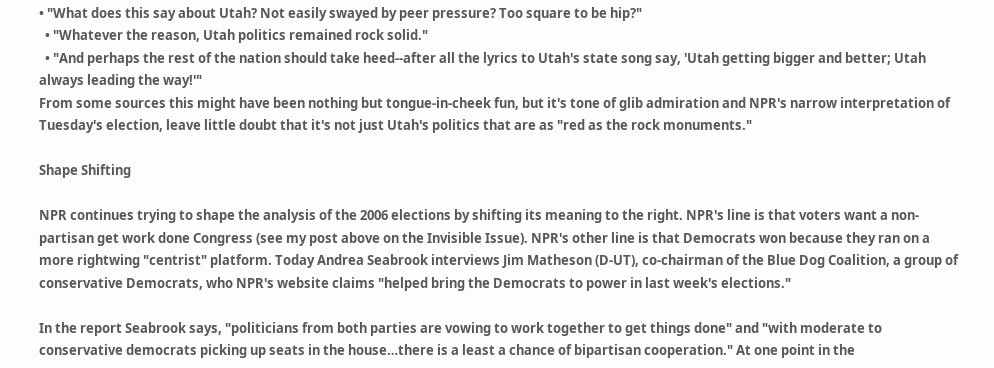• "What does this say about Utah? Not easily swayed by peer pressure? Too square to be hip?"
  • "Whatever the reason, Utah politics remained rock solid."
  • "And perhaps the rest of the nation should take heed--after all the lyrics to Utah's state song say, 'Utah getting bigger and better; Utah always leading the way!'"
From some sources this might have been nothing but tongue-in-cheek fun, but it's tone of glib admiration and NPR's narrow interpretation of Tuesday's election, leave little doubt that it's not just Utah's politics that are as "red as the rock monuments."

Shape Shifting

NPR continues trying to shape the analysis of the 2006 elections by shifting its meaning to the right. NPR's line is that voters want a non-partisan get work done Congress (see my post above on the Invisible Issue). NPR's other line is that Democrats won because they ran on a more rightwing "centrist" platform. Today Andrea Seabrook interviews Jim Matheson (D-UT), co-chairman of the Blue Dog Coalition, a group of conservative Democrats, who NPR's website claims "helped bring the Democrats to power in last week's elections."

In the report Seabrook says, "politicians from both parties are vowing to work together to get things done" and "with moderate to conservative democrats picking up seats in the house…there is a least a chance of bipartisan cooperation." At one point in the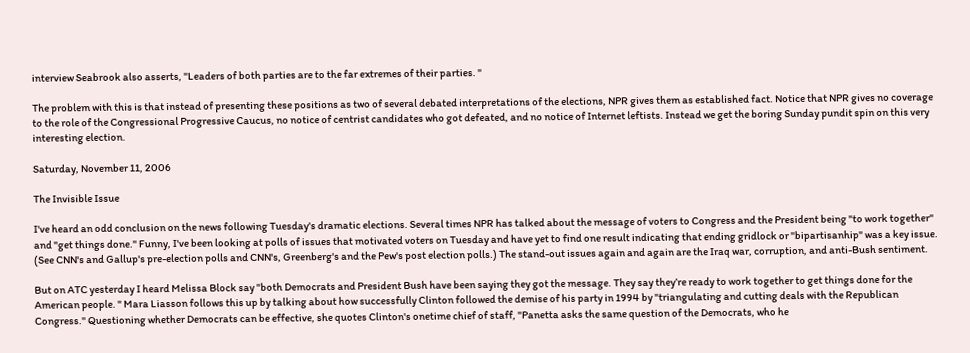interview Seabrook also asserts, "Leaders of both parties are to the far extremes of their parties. "

The problem with this is that instead of presenting these positions as two of several debated interpretations of the elections, NPR gives them as established fact. Notice that NPR gives no coverage to the role of the Congressional Progressive Caucus, no notice of centrist candidates who got defeated, and no notice of Internet leftists. Instead we get the boring Sunday pundit spin on this very interesting election.

Saturday, November 11, 2006

The Invisible Issue

I've heard an odd conclusion on the news following Tuesday's dramatic elections. Several times NPR has talked about the message of voters to Congress and the President being "to work together" and "get things done." Funny, I've been looking at polls of issues that motivated voters on Tuesday and have yet to find one result indicating that ending gridlock or "bipartisanhip" was a key issue. (See CNN's and Gallup's pre-election polls and CNN's, Greenberg's and the Pew's post election polls.) The stand-out issues again and again are the Iraq war, corruption, and anti-Bush sentiment.

But on ATC yesterday I heard Melissa Block say "both Democrats and President Bush have been saying they got the message. They say they’re ready to work together to get things done for the American people. " Mara Liasson follows this up by talking about how successfully Clinton followed the demise of his party in 1994 by "triangulating and cutting deals with the Republican Congress." Questioning whether Democrats can be effective, she quotes Clinton's onetime chief of staff, "Panetta asks the same question of the Democrats, who he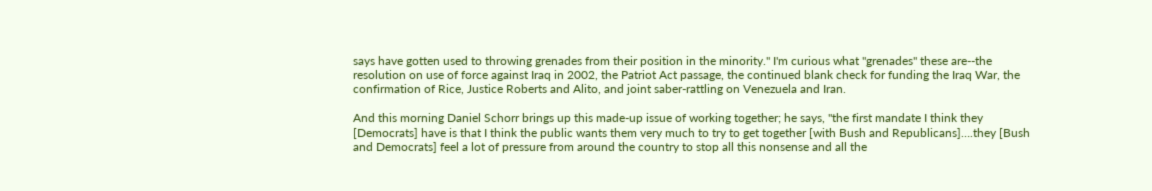says have gotten used to throwing grenades from their position in the minority." I'm curious what "grenades" these are--the resolution on use of force against Iraq in 2002, the Patriot Act passage, the continued blank check for funding the Iraq War, the confirmation of Rice, Justice Roberts and Alito, and joint saber-rattling on Venezuela and Iran.

And this morning Daniel Schorr brings up this made-up issue of working together; he says, "the first mandate I think they [Democrats] have is that I think the public wants them very much to try to get together [with Bush and Republicans]….they [Bush and Democrats] feel a lot of pressure from around the country to stop all this nonsense and all the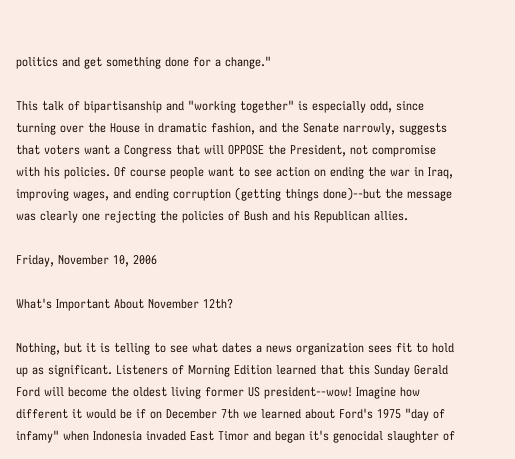politics and get something done for a change."

This talk of bipartisanship and "working together" is especially odd, since turning over the House in dramatic fashion, and the Senate narrowly, suggests that voters want a Congress that will OPPOSE the President, not compromise with his policies. Of course people want to see action on ending the war in Iraq, improving wages, and ending corruption (getting things done)--but the message was clearly one rejecting the policies of Bush and his Republican allies.

Friday, November 10, 2006

What's Important About November 12th?

Nothing, but it is telling to see what dates a news organization sees fit to hold up as significant. Listeners of Morning Edition learned that this Sunday Gerald Ford will become the oldest living former US president--wow! Imagine how different it would be if on December 7th we learned about Ford's 1975 "day of infamy" when Indonesia invaded East Timor and began it's genocidal slaughter of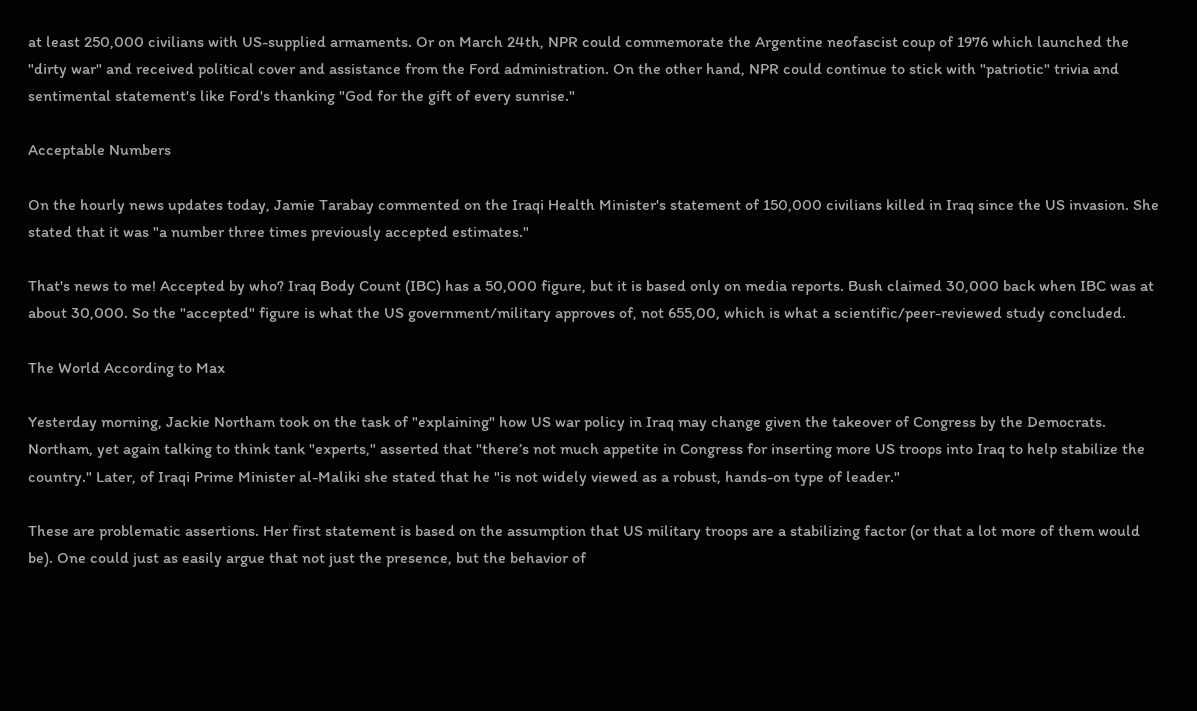at least 250,000 civilians with US-supplied armaments. Or on March 24th, NPR could commemorate the Argentine neofascist coup of 1976 which launched the "dirty war" and received political cover and assistance from the Ford administration. On the other hand, NPR could continue to stick with "patriotic" trivia and sentimental statement's like Ford's thanking "God for the gift of every sunrise."

Acceptable Numbers

On the hourly news updates today, Jamie Tarabay commented on the Iraqi Health Minister's statement of 150,000 civilians killed in Iraq since the US invasion. She stated that it was "a number three times previously accepted estimates."

That's news to me! Accepted by who? Iraq Body Count (IBC) has a 50,000 figure, but it is based only on media reports. Bush claimed 30,000 back when IBC was at about 30,000. So the "accepted" figure is what the US government/military approves of, not 655,00, which is what a scientific/peer-reviewed study concluded.

The World According to Max

Yesterday morning, Jackie Northam took on the task of "explaining" how US war policy in Iraq may change given the takeover of Congress by the Democrats. Northam, yet again talking to think tank "experts," asserted that "there’s not much appetite in Congress for inserting more US troops into Iraq to help stabilize the country." Later, of Iraqi Prime Minister al-Maliki she stated that he "is not widely viewed as a robust, hands-on type of leader."

These are problematic assertions. Her first statement is based on the assumption that US military troops are a stabilizing factor (or that a lot more of them would be). One could just as easily argue that not just the presence, but the behavior of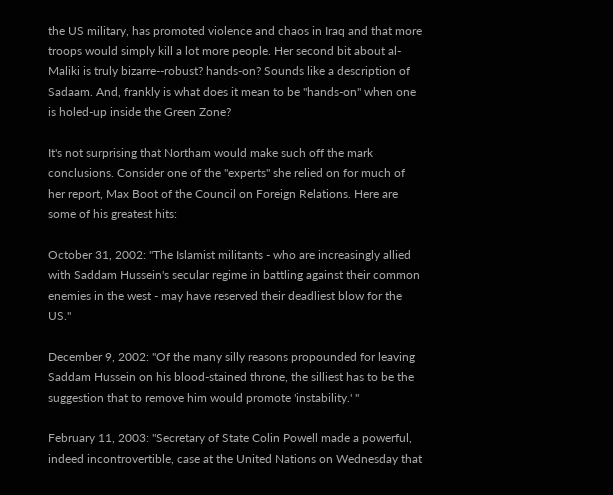the US military, has promoted violence and chaos in Iraq and that more troops would simply kill a lot more people. Her second bit about al-Maliki is truly bizarre--robust? hands-on? Sounds like a description of Sadaam. And, frankly is what does it mean to be "hands-on" when one is holed-up inside the Green Zone?

It's not surprising that Northam would make such off the mark conclusions. Consider one of the "experts" she relied on for much of her report, Max Boot of the Council on Foreign Relations. Here are some of his greatest hits:

October 31, 2002: "The Islamist militants - who are increasingly allied with Saddam Hussein's secular regime in battling against their common enemies in the west - may have reserved their deadliest blow for the US."

December 9, 2002: "Of the many silly reasons propounded for leaving Saddam Hussein on his blood-stained throne, the silliest has to be the suggestion that to remove him would promote 'instability.' "

February 11, 2003: "Secretary of State Colin Powell made a powerful, indeed incontrovertible, case at the United Nations on Wednesday that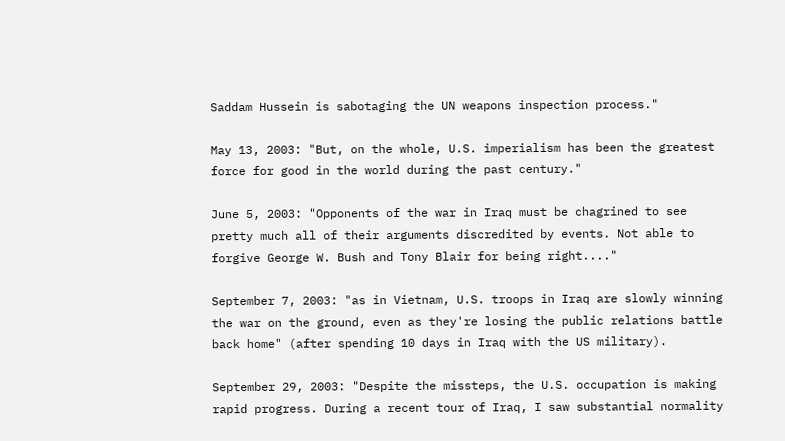Saddam Hussein is sabotaging the UN weapons inspection process."

May 13, 2003: "But, on the whole, U.S. imperialism has been the greatest force for good in the world during the past century."

June 5, 2003: "Opponents of the war in Iraq must be chagrined to see pretty much all of their arguments discredited by events. Not able to forgive George W. Bush and Tony Blair for being right...."

September 7, 2003: "as in Vietnam, U.S. troops in Iraq are slowly winning the war on the ground, even as they're losing the public relations battle back home" (after spending 10 days in Iraq with the US military).

September 29, 2003: "Despite the missteps, the U.S. occupation is making rapid progress. During a recent tour of Iraq, I saw substantial normality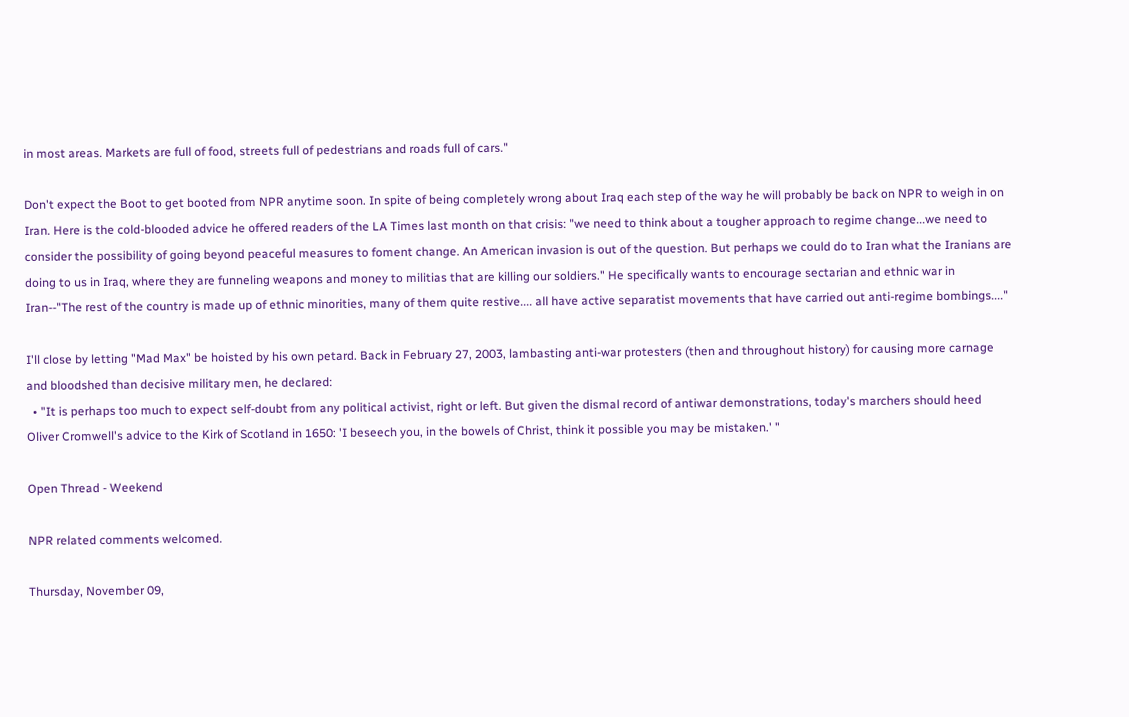in most areas. Markets are full of food, streets full of pedestrians and roads full of cars."

Don't expect the Boot to get booted from NPR anytime soon. In spite of being completely wrong about Iraq each step of the way he will probably be back on NPR to weigh in on Iran. Here is the cold-blooded advice he offered readers of the LA Times last month on that crisis: "we need to think about a tougher approach to regime change...we need to consider the possibility of going beyond peaceful measures to foment change. An American invasion is out of the question. But perhaps we could do to Iran what the Iranians are doing to us in Iraq, where they are funneling weapons and money to militias that are killing our soldiers." He specifically wants to encourage sectarian and ethnic war in Iran--"The rest of the country is made up of ethnic minorities, many of them quite restive.... all have active separatist movements that have carried out anti-regime bombings...."

I'll close by letting "Mad Max" be hoisted by his own petard. Back in February 27, 2003, lambasting anti-war protesters (then and throughout history) for causing more carnage and bloodshed than decisive military men, he declared:
  • "It is perhaps too much to expect self-doubt from any political activist, right or left. But given the dismal record of antiwar demonstrations, today's marchers should heed Oliver Cromwell's advice to the Kirk of Scotland in 1650: 'I beseech you, in the bowels of Christ, think it possible you may be mistaken.' "

Open Thread - Weekend

NPR related comments welcomed.

Thursday, November 09,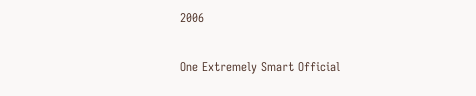2006

One Extremely Smart Official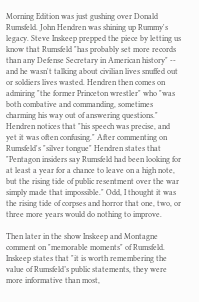Morning Edition was just gushing over Donald Rumsfeld. John Hendren was shining up Rummy's legacy. Steve Inskeep prepped the piece by letting us know that Rumsfeld "has probably set more records than any Defense Secretary in American history" -- and he wasn't talking about civilian lives snuffed out or soldiers lives wasted. Hendren then comes on admiring "the former Princeton wrestler" who "was both combative and commanding, sometimes charming his way out of answering questions." Hendren notices that "his speech was precise, and yet it was often confusing." After commenting on Rumsfeld's "silver tongue" Hendren states that "Pentagon insiders say Rumsfeld had been looking for at least a year for a chance to leave on a high note, but the rising tide of public resentment over the war simply made that impossible." Odd, I thought it was the rising tide of corpses and horror that one, two, or three more years would do nothing to improve.

Then later in the show Inskeep and Montagne comment on "memorable moments" of Rumsfeld. Inskeep states that "it is worth remembering the value of Rumsfeld’s public statements, they were more informative than most,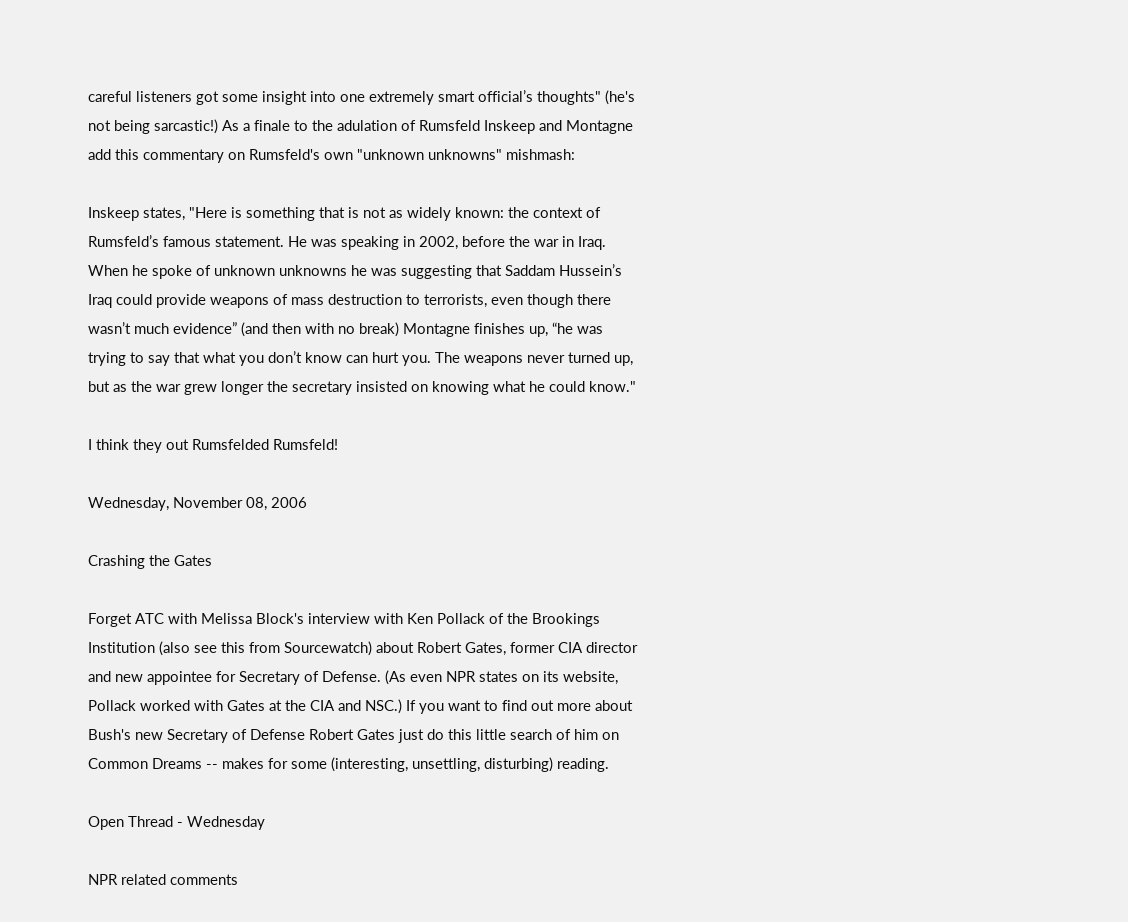careful listeners got some insight into one extremely smart official’s thoughts" (he's not being sarcastic!) As a finale to the adulation of Rumsfeld Inskeep and Montagne add this commentary on Rumsfeld's own "unknown unknowns" mishmash:

Inskeep states, "Here is something that is not as widely known: the context of Rumsfeld’s famous statement. He was speaking in 2002, before the war in Iraq. When he spoke of unknown unknowns he was suggesting that Saddam Hussein’s Iraq could provide weapons of mass destruction to terrorists, even though there wasn’t much evidence” (and then with no break) Montagne finishes up, “he was trying to say that what you don’t know can hurt you. The weapons never turned up, but as the war grew longer the secretary insisted on knowing what he could know."

I think they out Rumsfelded Rumsfeld!

Wednesday, November 08, 2006

Crashing the Gates

Forget ATC with Melissa Block's interview with Ken Pollack of the Brookings Institution (also see this from Sourcewatch) about Robert Gates, former CIA director and new appointee for Secretary of Defense. (As even NPR states on its website, Pollack worked with Gates at the CIA and NSC.) If you want to find out more about Bush's new Secretary of Defense Robert Gates just do this little search of him on Common Dreams -- makes for some (interesting, unsettling, disturbing) reading.

Open Thread - Wednesday

NPR related comments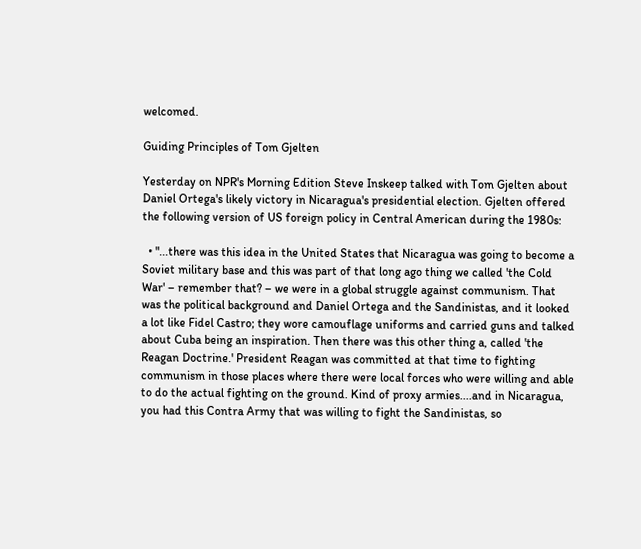welcomed.

Guiding Principles of Tom Gjelten

Yesterday on NPR's Morning Edition Steve Inskeep talked with Tom Gjelten about Daniel Ortega's likely victory in Nicaragua's presidential election. Gjelten offered the following version of US foreign policy in Central American during the 1980s:

  • "...there was this idea in the United States that Nicaragua was going to become a Soviet military base and this was part of that long ago thing we called 'the Cold War' – remember that? – we were in a global struggle against communism. That was the political background and Daniel Ortega and the Sandinistas, and it looked a lot like Fidel Castro; they wore camouflage uniforms and carried guns and talked about Cuba being an inspiration. Then there was this other thing a, called 'the Reagan Doctrine.' President Reagan was committed at that time to fighting communism in those places where there were local forces who were willing and able to do the actual fighting on the ground. Kind of proxy armies....and in Nicaragua, you had this Contra Army that was willing to fight the Sandinistas, so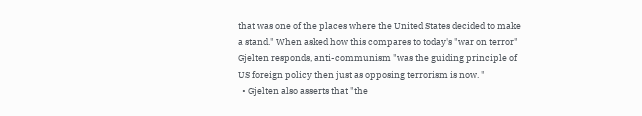that was one of the places where the United States decided to make a stand." When asked how this compares to today's "war on terror" Gjelten responds, anti-communism "was the guiding principle of US foreign policy then just as opposing terrorism is now. "
  • Gjelten also asserts that "the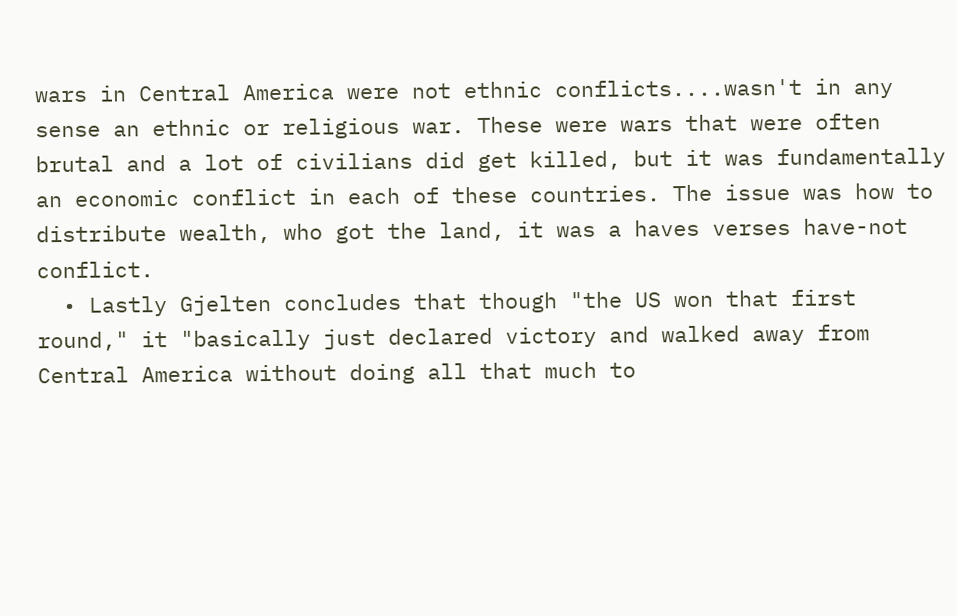wars in Central America were not ethnic conflicts....wasn't in any sense an ethnic or religious war. These were wars that were often brutal and a lot of civilians did get killed, but it was fundamentally an economic conflict in each of these countries. The issue was how to distribute wealth, who got the land, it was a haves verses have-not conflict.
  • Lastly Gjelten concludes that though "the US won that first round," it "basically just declared victory and walked away from Central America without doing all that much to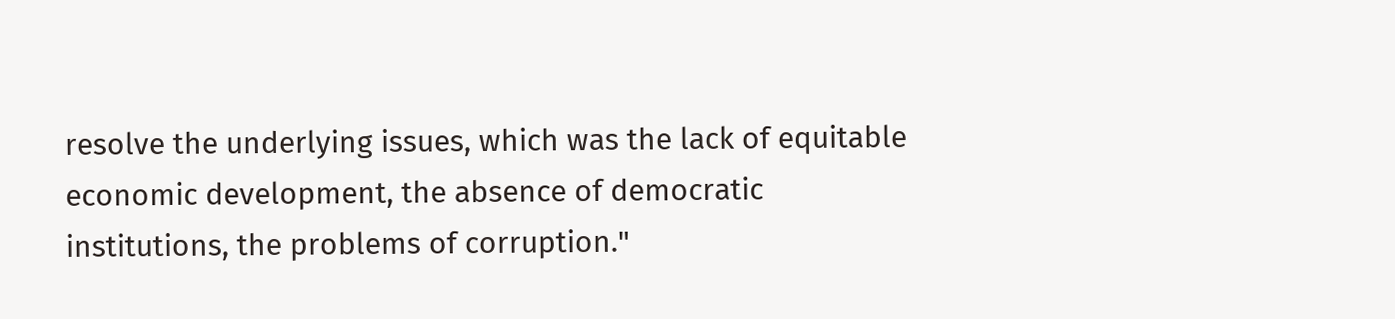resolve the underlying issues, which was the lack of equitable economic development, the absence of democratic institutions, the problems of corruption."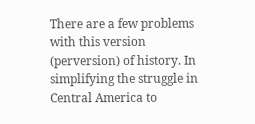There are a few problems with this version (perversion) of history. In simplifying the struggle in Central America to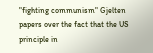"fighting communism" Gjelten papers over the fact that the US principle in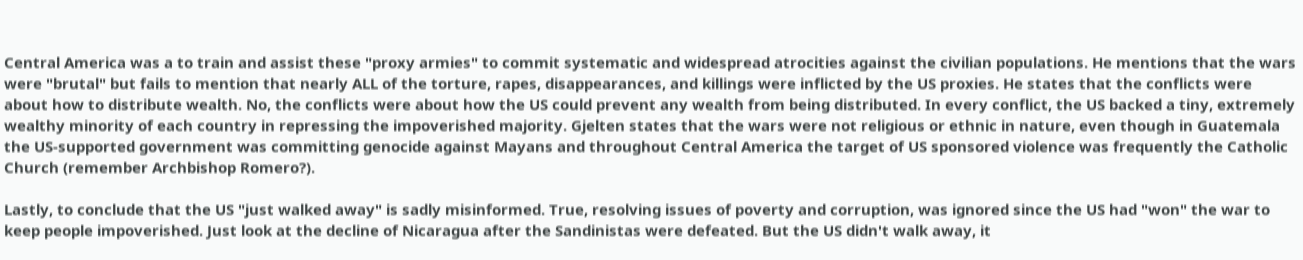Central America was a to train and assist these "proxy armies" to commit systematic and widespread atrocities against the civilian populations. He mentions that the wars were "brutal" but fails to mention that nearly ALL of the torture, rapes, disappearances, and killings were inflicted by the US proxies. He states that the conflicts were about how to distribute wealth. No, the conflicts were about how the US could prevent any wealth from being distributed. In every conflict, the US backed a tiny, extremely wealthy minority of each country in repressing the impoverished majority. Gjelten states that the wars were not religious or ethnic in nature, even though in Guatemala the US-supported government was committing genocide against Mayans and throughout Central America the target of US sponsored violence was frequently the Catholic Church (remember Archbishop Romero?).

Lastly, to conclude that the US "just walked away" is sadly misinformed. True, resolving issues of poverty and corruption, was ignored since the US had "won" the war to keep people impoverished. Just look at the decline of Nicaragua after the Sandinistas were defeated. But the US didn't walk away, it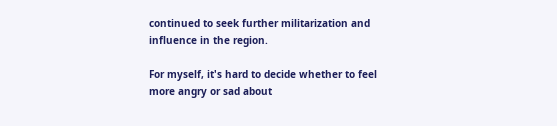continued to seek further militarization and influence in the region.

For myself, it's hard to decide whether to feel more angry or sad about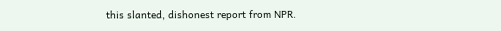this slanted, dishonest report from NPR.